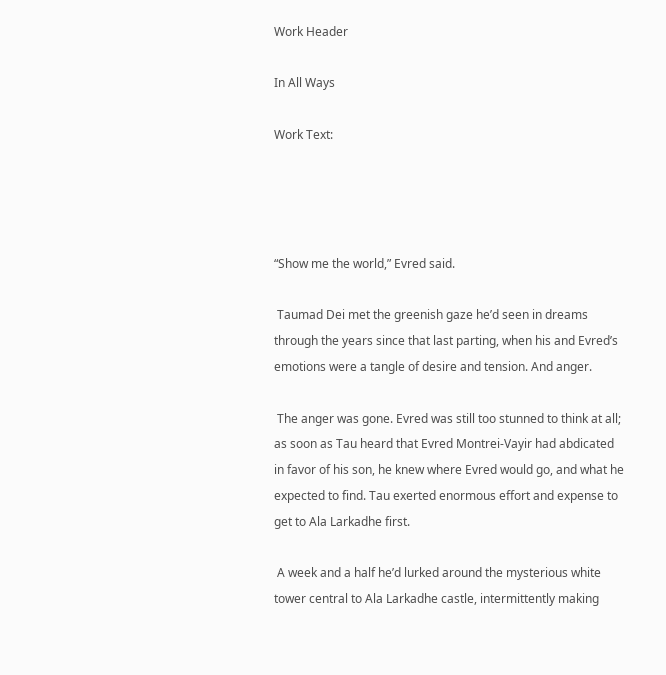Work Header

In All Ways

Work Text:




“Show me the world,” Evred said.

 Taumad Dei met the greenish gaze he’d seen in dreams through the years since that last parting, when his and Evred’s emotions were a tangle of desire and tension. And anger.

 The anger was gone. Evred was still too stunned to think at all; as soon as Tau heard that Evred Montrei-Vayir had abdicated in favor of his son, he knew where Evred would go, and what he expected to find. Tau exerted enormous effort and expense to get to Ala Larkadhe first.

 A week and a half he’d lurked around the mysterious white tower central to Ala Larkadhe castle, intermittently making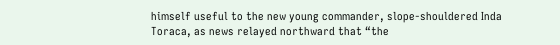himself useful to the new young commander, slope-shouldered Inda Toraca, as news relayed northward that “the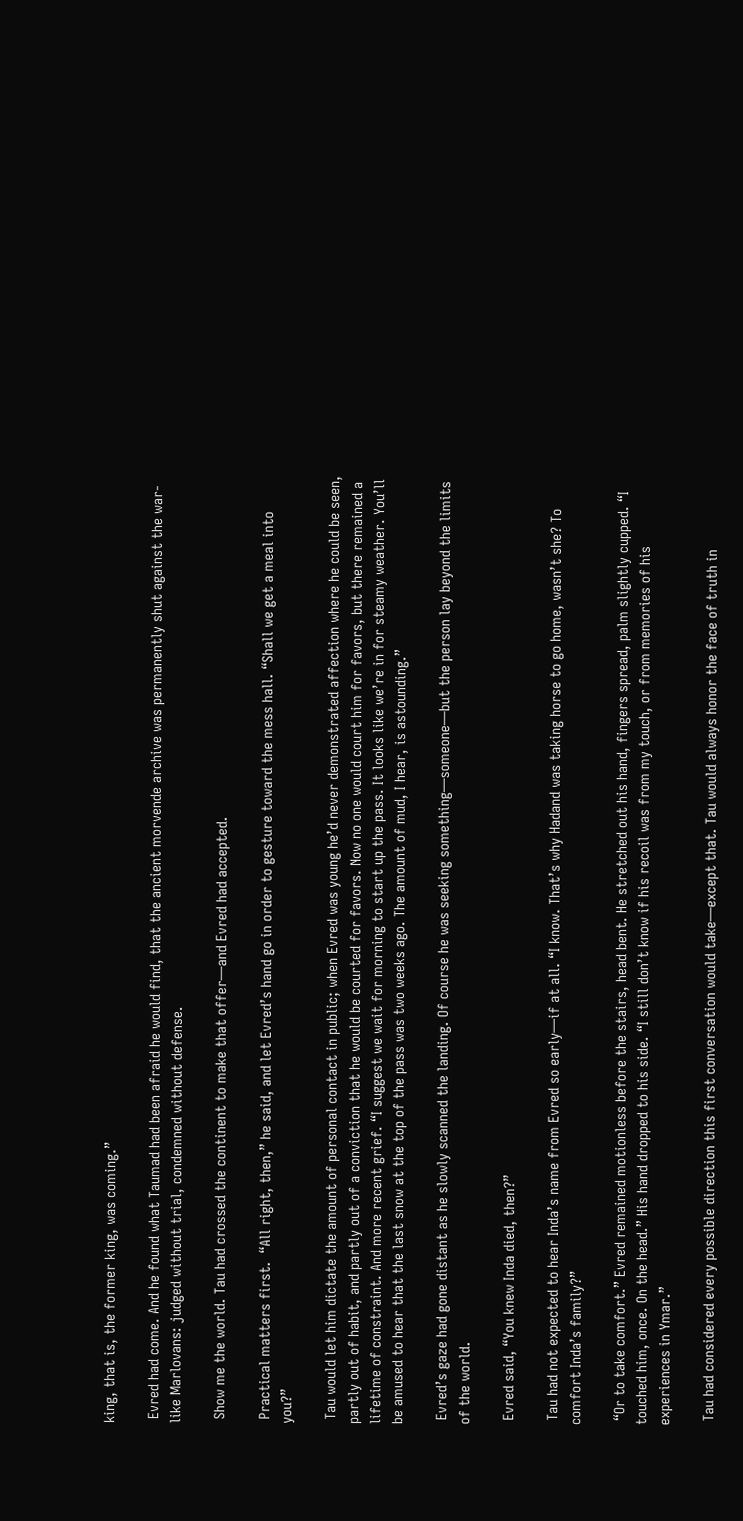king, that is, the former king, was coming.”

 Evred had come. And he found what Taumad had been afraid he would find, that the ancient morvende archive was permanently shut against the war-like Marlovans: judged without trial, condemned without defense.

 Show me the world. Tau had crossed the continent to make that offer—and Evred had accepted.

 Practical matters first.  “All right, then,” he said, and let Evred’s hand go in order to gesture toward the mess hall. “Shall we get a meal into you?”

 Tau would let him dictate the amount of personal contact in public; when Evred was young he’d never demonstrated affection where he could be seen, partly out of habit, and partly out of a conviction that he would be courted for favors. Now no one would court him for favors, but there remained a lifetime of constraint. And more recent grief. “I suggest we wait for morning to start up the pass. It looks like we’re in for steamy weather. You’ll be amused to hear that the last snow at the top of the pass was two weeks ago. The amount of mud, I hear, is astounding.”

 Evred’s gaze had gone distant as he slowly scanned the landing. Of course he was seeking something—someone—but the person lay beyond the limits of the world.

 Evred said, “You knew Inda died, then?”

 Tau had not expected to hear Inda’s name from Evred so early—if at all. “I know. That’s why Hadand was taking horse to go home, wasn’t she? To comfort Inda’s family?”

 “Or to take comfort.” Evred remained motionless before the stairs, head bent. He stretched out his hand, fingers spread, palm slightly cupped. “I touched him, once. On the head.” His hand dropped to his side. “I still don’t know if his recoil was from my touch, or from memories of his experiences in Ymar.”

 Tau had considered every possible direction this first conversation would take—except that. Tau would always honor the face of truth in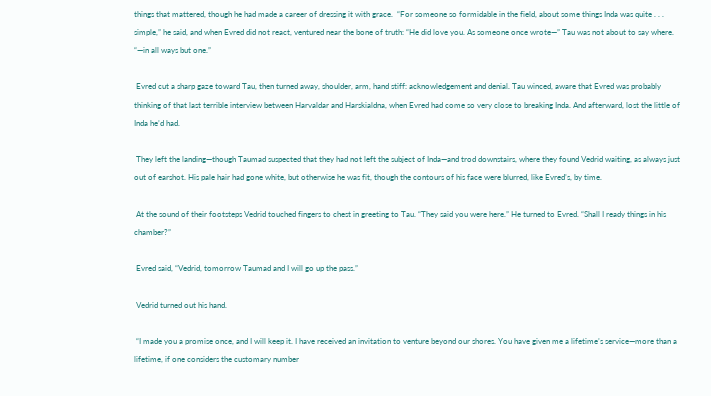things that mattered, though he had made a career of dressing it with grace.  “For someone so formidable in the field, about some things Inda was quite . . . simple,” he said, and when Evred did not react, ventured near the bone of truth: “He did love you. As someone once wrote—” Tau was not about to say where. “—in all ways but one.”

 Evred cut a sharp gaze toward Tau, then turned away, shoulder, arm, hand stiff: acknowledgement and denial. Tau winced, aware that Evred was probably thinking of that last terrible interview between Harvaldar and Harskialdna, when Evred had come so very close to breaking Inda. And afterward, lost the little of Inda he’d had.

 They left the landing—though Taumad suspected that they had not left the subject of Inda—and trod downstairs, where they found Vedrid waiting, as always just out of earshot. His pale hair had gone white, but otherwise he was fit, though the contours of his face were blurred, like Evred’s, by time.

 At the sound of their footsteps Vedrid touched fingers to chest in greeting to Tau. “They said you were here.” He turned to Evred. “Shall I ready things in his chamber?”

 Evred said, “Vedrid, tomorrow Taumad and I will go up the pass.”

 Vedrid turned out his hand.

 “I made you a promise once, and I will keep it. I have received an invitation to venture beyond our shores. You have given me a lifetime’s service—more than a lifetime, if one considers the customary number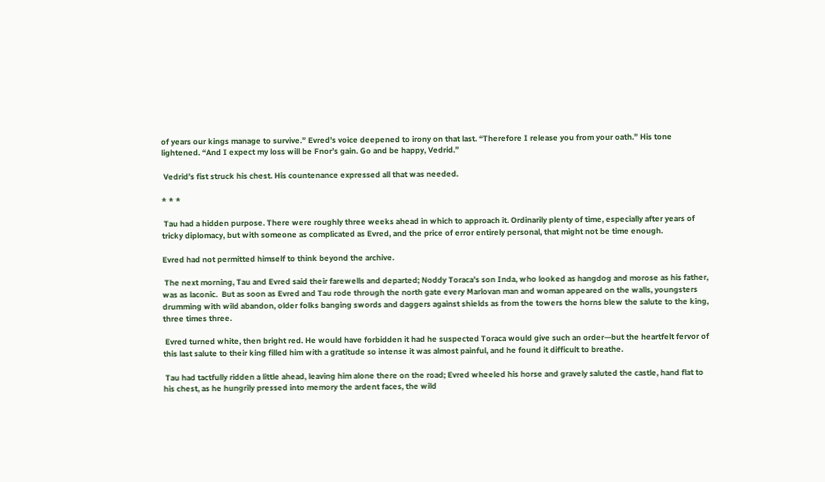of years our kings manage to survive.” Evred’s voice deepened to irony on that last. “Therefore I release you from your oath.” His tone lightened. “And I expect my loss will be Fnor’s gain. Go and be happy, Vedrid.”

 Vedrid’s fist struck his chest. His countenance expressed all that was needed.

* * *

 Tau had a hidden purpose. There were roughly three weeks ahead in which to approach it. Ordinarily plenty of time, especially after years of tricky diplomacy, but with someone as complicated as Evred, and the price of error entirely personal, that might not be time enough.

Evred had not permitted himself to think beyond the archive.

 The next morning, Tau and Evred said their farewells and departed; Noddy Toraca’s son Inda, who looked as hangdog and morose as his father, was as laconic.  But as soon as Evred and Tau rode through the north gate every Marlovan man and woman appeared on the walls, youngsters drumming with wild abandon, older folks banging swords and daggers against shields as from the towers the horns blew the salute to the king, three times three.

 Evred turned white, then bright red. He would have forbidden it had he suspected Toraca would give such an order—but the heartfelt fervor of this last salute to their king filled him with a gratitude so intense it was almost painful, and he found it difficult to breathe.

 Tau had tactfully ridden a little ahead, leaving him alone there on the road; Evred wheeled his horse and gravely saluted the castle, hand flat to his chest, as he hungrily pressed into memory the ardent faces, the wild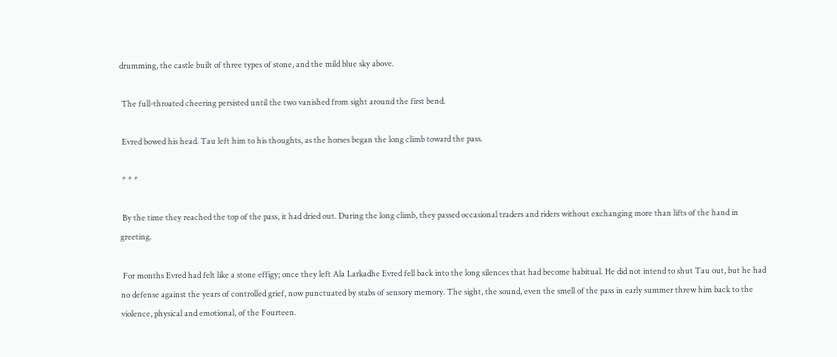drumming, the castle built of three types of stone, and the mild blue sky above.

 The full-throated cheering persisted until the two vanished from sight around the first bend.

 Evred bowed his head. Tau left him to his thoughts, as the horses began the long climb toward the pass.

 * * *

 By the time they reached the top of the pass, it had dried out. During the long climb, they passed occasional traders and riders without exchanging more than lifts of the hand in greeting.

 For months Evred had felt like a stone effigy; once they left Ala Larkadhe Evred fell back into the long silences that had become habitual. He did not intend to shut Tau out, but he had no defense against the years of controlled grief, now punctuated by stabs of sensory memory. The sight, the sound, even the smell of the pass in early summer threw him back to the violence, physical and emotional, of the Fourteen.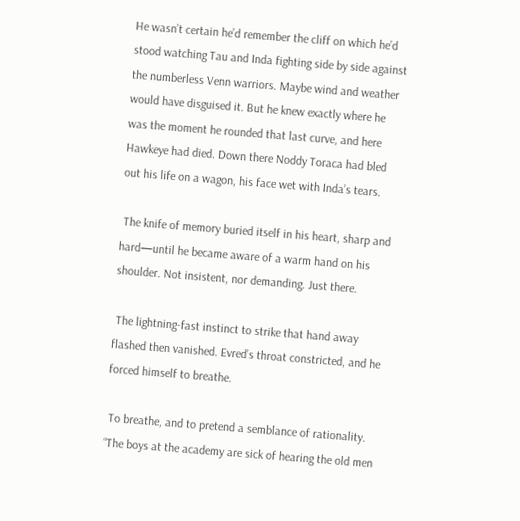He wasn’t certain he’d remember the cliff on which he’d stood watching Tau and Inda fighting side by side against the numberless Venn warriors. Maybe wind and weather would have disguised it. But he knew exactly where he was the moment he rounded that last curve, and here Hawkeye had died. Down there Noddy Toraca had bled out his life on a wagon, his face wet with Inda’s tears.

 The knife of memory buried itself in his heart, sharp and hard—until he became aware of a warm hand on his shoulder. Not insistent, nor demanding. Just there.

 The lightning-fast instinct to strike that hand away flashed then vanished. Evred’s throat constricted, and he forced himself to breathe.

 To breathe, and to pretend a semblance of rationality. “The boys at the academy are sick of hearing the old men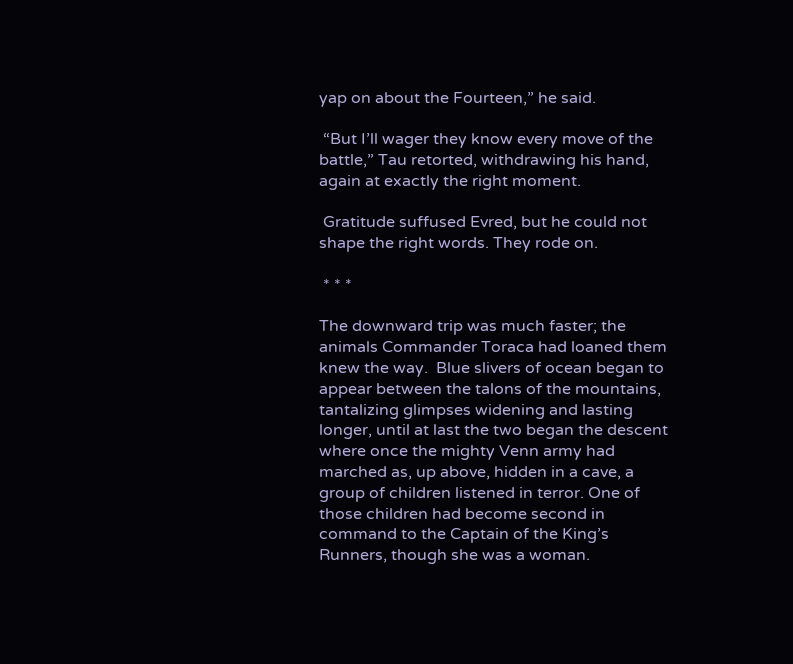yap on about the Fourteen,” he said.

 “But I’ll wager they know every move of the battle,” Tau retorted, withdrawing his hand, again at exactly the right moment.

 Gratitude suffused Evred, but he could not shape the right words. They rode on.

 * * *

The downward trip was much faster; the animals Commander Toraca had loaned them knew the way.  Blue slivers of ocean began to appear between the talons of the mountains, tantalizing glimpses widening and lasting longer, until at last the two began the descent where once the mighty Venn army had marched as, up above, hidden in a cave, a group of children listened in terror. One of those children had become second in command to the Captain of the King’s Runners, though she was a woman.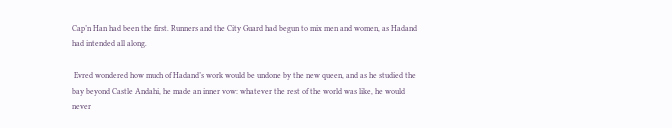Cap’n Han had been the first. Runners and the City Guard had begun to mix men and women, as Hadand had intended all along.

 Evred wondered how much of Hadand’s work would be undone by the new queen, and as he studied the bay beyond Castle Andahi, he made an inner vow: whatever the rest of the world was like, he would never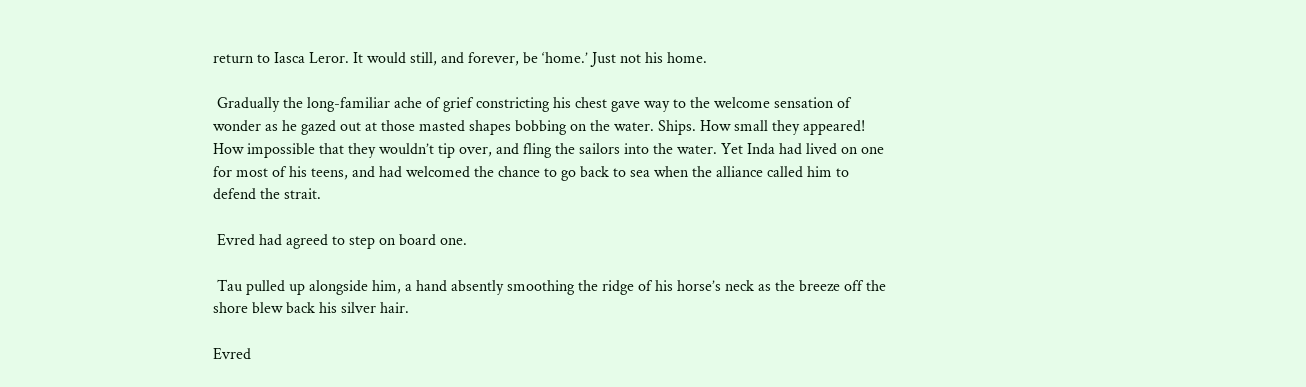return to Iasca Leror. It would still, and forever, be ‘home.’ Just not his home.

 Gradually the long-familiar ache of grief constricting his chest gave way to the welcome sensation of wonder as he gazed out at those masted shapes bobbing on the water. Ships. How small they appeared! How impossible that they wouldn’t tip over, and fling the sailors into the water. Yet Inda had lived on one for most of his teens, and had welcomed the chance to go back to sea when the alliance called him to defend the strait.

 Evred had agreed to step on board one.

 Tau pulled up alongside him, a hand absently smoothing the ridge of his horse’s neck as the breeze off the shore blew back his silver hair.

Evred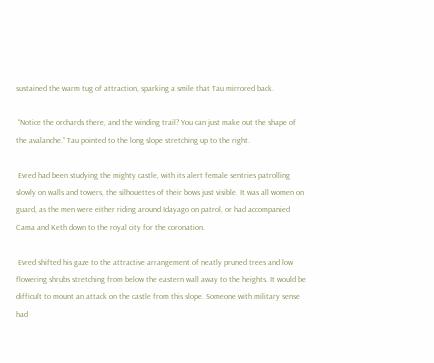sustained the warm tug of attraction, sparking a smile that Tau mirrored back.

 “Notice the orchards there, and the winding trail? You can just make out the shape of the avalanche.” Tau pointed to the long slope stretching up to the right.

 Evred had been studying the mighty castle, with its alert female sentries patrolling slowly on walls and towers, the silhouettes of their bows just visible. It was all women on guard, as the men were either riding around Idayago on patrol, or had accompanied Cama and Keth down to the royal city for the coronation.

 Evred shifted his gaze to the attractive arrangement of neatly pruned trees and low flowering shrubs stretching from below the eastern wall away to the heights. It would be difficult to mount an attack on the castle from this slope. Someone with military sense had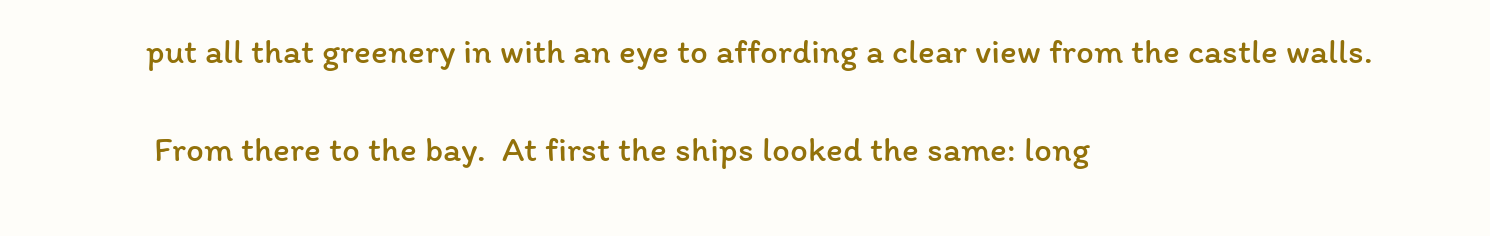put all that greenery in with an eye to affording a clear view from the castle walls.

 From there to the bay.  At first the ships looked the same: long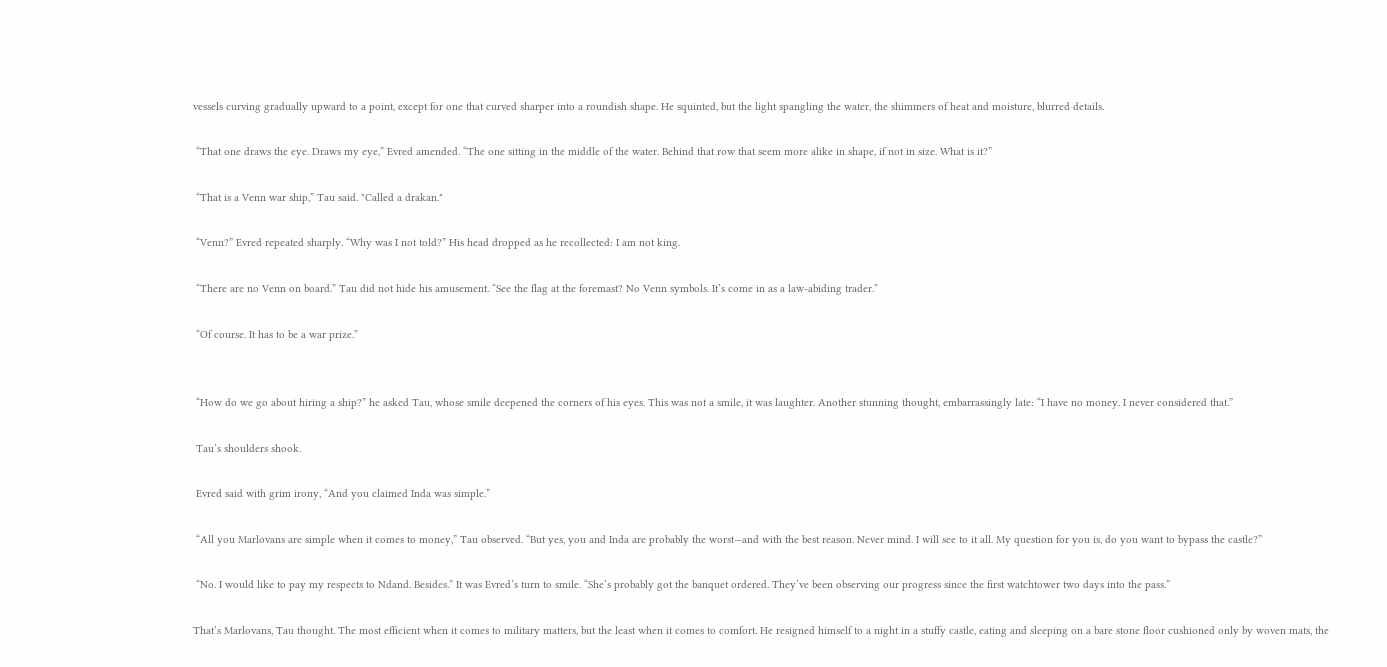vessels curving gradually upward to a point, except for one that curved sharper into a roundish shape. He squinted, but the light spangling the water, the shimmers of heat and moisture, blurred details.

 “That one draws the eye. Draws my eye,” Evred amended. “The one sitting in the middle of the water. Behind that row that seem more alike in shape, if not in size. What is it?”

 “That is a Venn war ship,” Tau said. "Called a drakan."

 “Venn?” Evred repeated sharply. “Why was I not told?” His head dropped as he recollected: I am not king.

 “There are no Venn on board.” Tau did not hide his amusement. “See the flag at the foremast? No Venn symbols. It’s come in as a law-abiding trader.”

 “Of course. It has to be a war prize.”


 “How do we go about hiring a ship?” he asked Tau, whose smile deepened the corners of his eyes. This was not a smile, it was laughter. Another stunning thought, embarrassingly late: “I have no money. I never considered that.”

 Tau’s shoulders shook.

 Evred said with grim irony, “And you claimed Inda was simple.”

 “All you Marlovans are simple when it comes to money,” Tau observed. “But yes, you and Inda are probably the worst—and with the best reason. Never mind. I will see to it all. My question for you is, do you want to bypass the castle?”

 “No. I would like to pay my respects to Ndand. Besides.” It was Evred’s turn to smile. “She’s probably got the banquet ordered. They’ve been observing our progress since the first watchtower two days into the pass.”

That’s Marlovans, Tau thought. The most efficient when it comes to military matters, but the least when it comes to comfort. He resigned himself to a night in a stuffy castle, eating and sleeping on a bare stone floor cushioned only by woven mats, the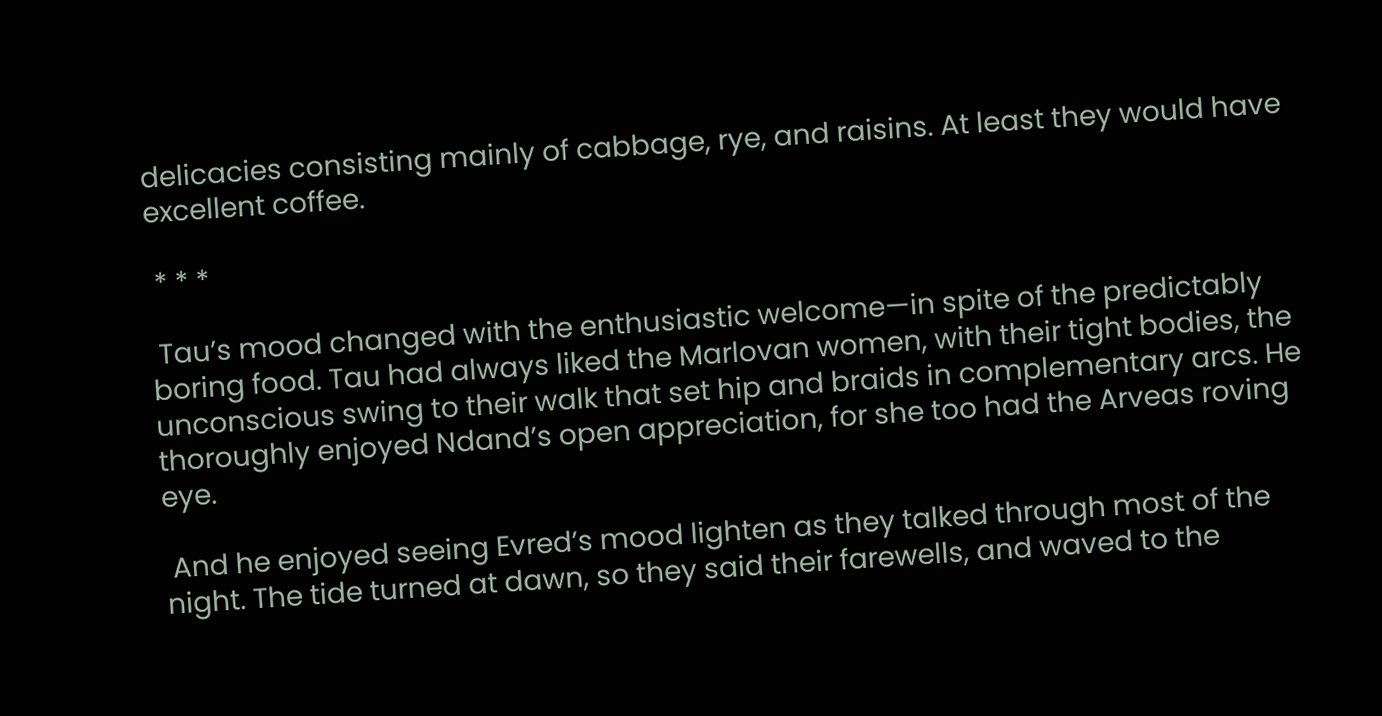delicacies consisting mainly of cabbage, rye, and raisins. At least they would have excellent coffee.

 * * *

 Tau’s mood changed with the enthusiastic welcome—in spite of the predictably boring food. Tau had always liked the Marlovan women, with their tight bodies, the unconscious swing to their walk that set hip and braids in complementary arcs. He thoroughly enjoyed Ndand’s open appreciation, for she too had the Arveas roving eye.

 And he enjoyed seeing Evred’s mood lighten as they talked through most of the night. The tide turned at dawn, so they said their farewells, and waved to the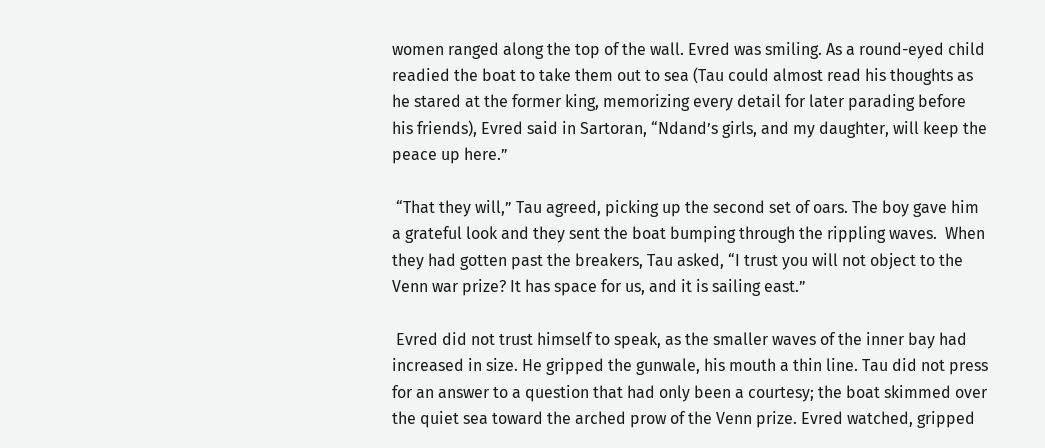women ranged along the top of the wall. Evred was smiling. As a round-eyed child readied the boat to take them out to sea (Tau could almost read his thoughts as he stared at the former king, memorizing every detail for later parading before his friends), Evred said in Sartoran, “Ndand’s girls, and my daughter, will keep the peace up here.”

 “That they will,” Tau agreed, picking up the second set of oars. The boy gave him a grateful look and they sent the boat bumping through the rippling waves.  When they had gotten past the breakers, Tau asked, “I trust you will not object to the Venn war prize? It has space for us, and it is sailing east.”

 Evred did not trust himself to speak, as the smaller waves of the inner bay had increased in size. He gripped the gunwale, his mouth a thin line. Tau did not press for an answer to a question that had only been a courtesy; the boat skimmed over the quiet sea toward the arched prow of the Venn prize. Evred watched, gripped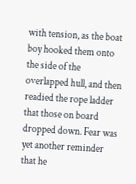with tension, as the boat boy hooked them onto the side of the overlapped hull, and then readied the rope ladder that those on board dropped down. Fear was yet another reminder that he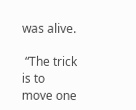was alive.

 “The trick is to move one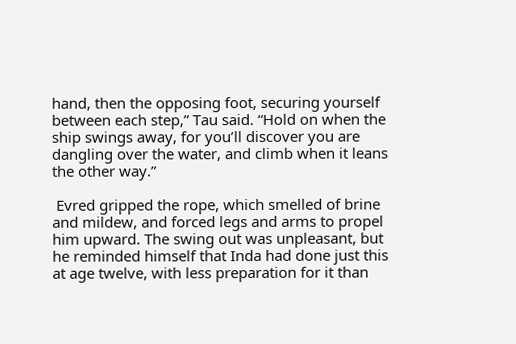hand, then the opposing foot, securing yourself between each step,” Tau said. “Hold on when the ship swings away, for you’ll discover you are dangling over the water, and climb when it leans the other way.”

 Evred gripped the rope, which smelled of brine and mildew, and forced legs and arms to propel him upward. The swing out was unpleasant, but he reminded himself that Inda had done just this at age twelve, with less preparation for it than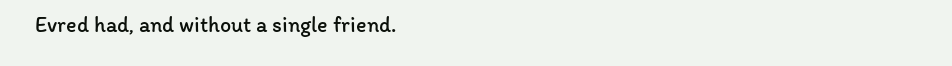Evred had, and without a single friend.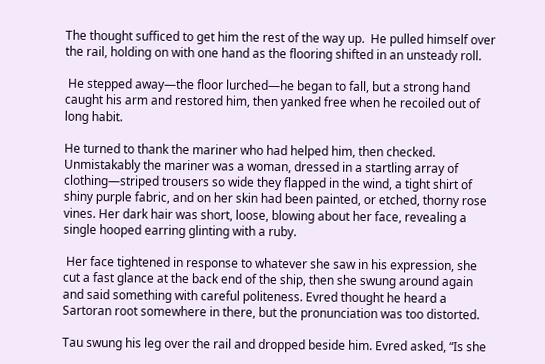The thought sufficed to get him the rest of the way up.  He pulled himself over the rail, holding on with one hand as the flooring shifted in an unsteady roll.

 He stepped away—the floor lurched—he began to fall, but a strong hand caught his arm and restored him, then yanked free when he recoiled out of long habit.

He turned to thank the mariner who had helped him, then checked. Unmistakably the mariner was a woman, dressed in a startling array of clothing—striped trousers so wide they flapped in the wind, a tight shirt of shiny purple fabric, and on her skin had been painted, or etched, thorny rose vines. Her dark hair was short, loose, blowing about her face, revealing a single hooped earring glinting with a ruby.

 Her face tightened in response to whatever she saw in his expression, she cut a fast glance at the back end of the ship, then she swung around again and said something with careful politeness. Evred thought he heard a Sartoran root somewhere in there, but the pronunciation was too distorted.

Tau swung his leg over the rail and dropped beside him. Evred asked, “Is she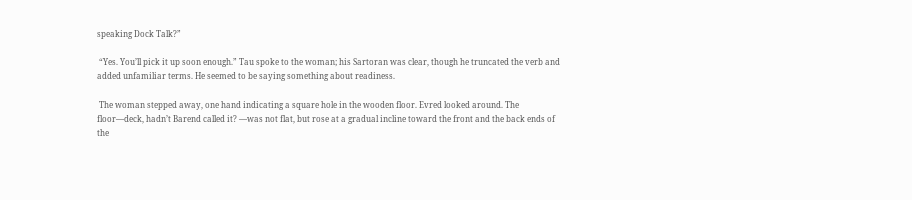speaking Dock Talk?”

 “Yes. You’ll pick it up soon enough.” Tau spoke to the woman; his Sartoran was clear, though he truncated the verb and added unfamiliar terms. He seemed to be saying something about readiness.

 The woman stepped away, one hand indicating a square hole in the wooden floor. Evred looked around. The floor—deck, hadn’t Barend called it? —was not flat, but rose at a gradual incline toward the front and the back ends of the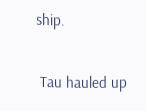ship.

 Tau hauled up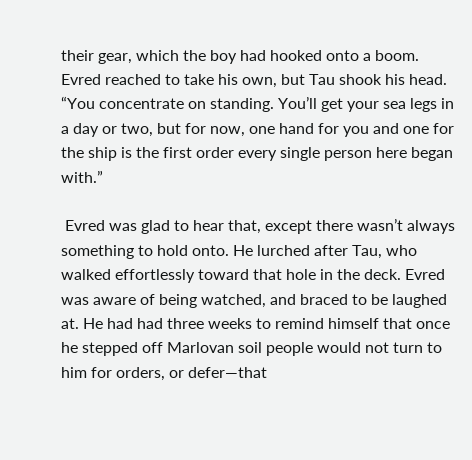their gear, which the boy had hooked onto a boom. Evred reached to take his own, but Tau shook his head. “You concentrate on standing. You’ll get your sea legs in a day or two, but for now, one hand for you and one for the ship is the first order every single person here began with.”

 Evred was glad to hear that, except there wasn’t always something to hold onto. He lurched after Tau, who walked effortlessly toward that hole in the deck. Evred was aware of being watched, and braced to be laughed at. He had had three weeks to remind himself that once he stepped off Marlovan soil people would not turn to him for orders, or defer—that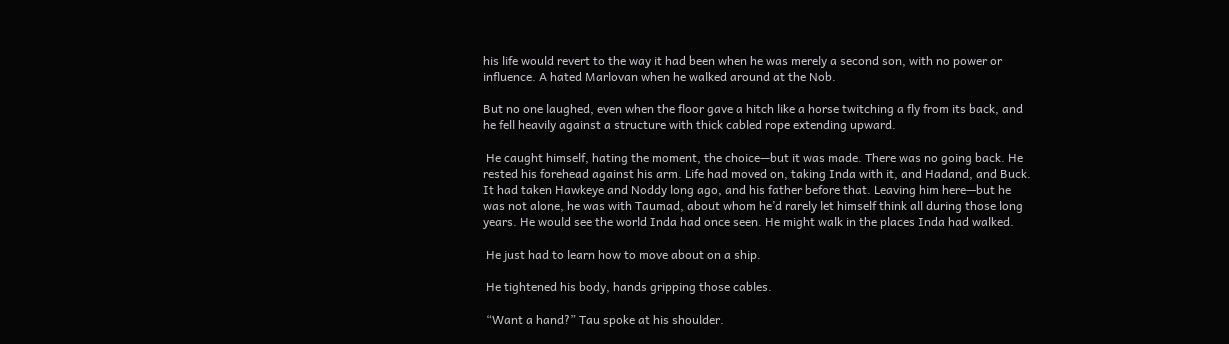his life would revert to the way it had been when he was merely a second son, with no power or influence. A hated Marlovan when he walked around at the Nob.

But no one laughed, even when the floor gave a hitch like a horse twitching a fly from its back, and he fell heavily against a structure with thick cabled rope extending upward.

 He caught himself, hating the moment, the choice—but it was made. There was no going back. He rested his forehead against his arm. Life had moved on, taking Inda with it, and Hadand, and Buck. It had taken Hawkeye and Noddy long ago, and his father before that. Leaving him here—but he was not alone, he was with Taumad, about whom he’d rarely let himself think all during those long years. He would see the world Inda had once seen. He might walk in the places Inda had walked.

 He just had to learn how to move about on a ship.

 He tightened his body, hands gripping those cables.

 “Want a hand?” Tau spoke at his shoulder.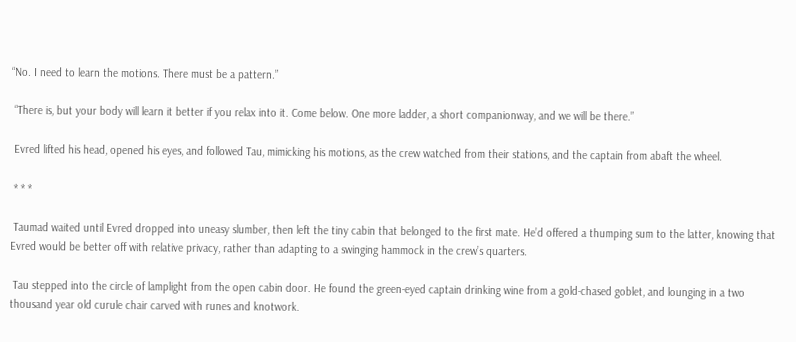“No. I need to learn the motions. There must be a pattern.”

 “There is, but your body will learn it better if you relax into it. Come below. One more ladder, a short companionway, and we will be there.”

 Evred lifted his head, opened his eyes, and followed Tau, mimicking his motions, as the crew watched from their stations, and the captain from abaft the wheel.

 * * *

 Taumad waited until Evred dropped into uneasy slumber, then left the tiny cabin that belonged to the first mate. He’d offered a thumping sum to the latter, knowing that Evred would be better off with relative privacy, rather than adapting to a swinging hammock in the crew’s quarters.

 Tau stepped into the circle of lamplight from the open cabin door. He found the green-eyed captain drinking wine from a gold-chased goblet, and lounging in a two thousand year old curule chair carved with runes and knotwork.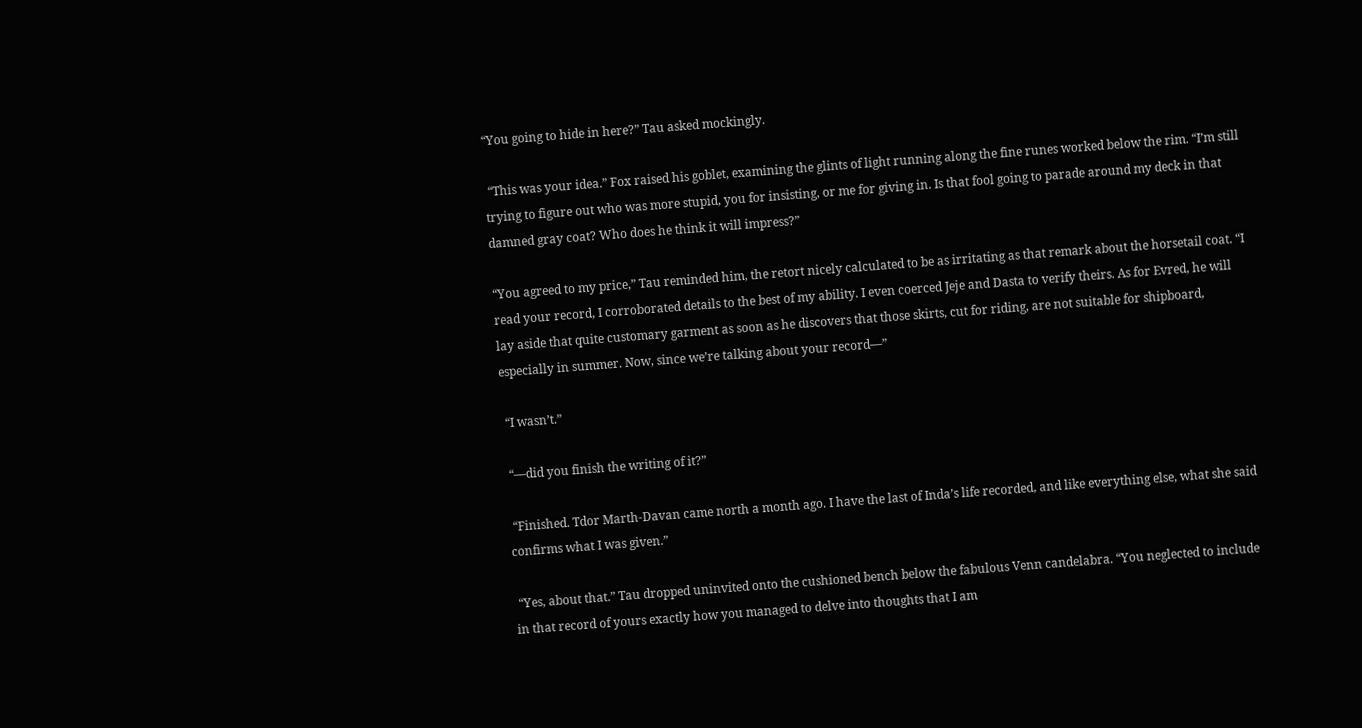“You going to hide in here?” Tau asked mockingly.

 “This was your idea.” Fox raised his goblet, examining the glints of light running along the fine runes worked below the rim. “I’m still trying to figure out who was more stupid, you for insisting, or me for giving in. Is that fool going to parade around my deck in that damned gray coat? Who does he think it will impress?”

“You agreed to my price,” Tau reminded him, the retort nicely calculated to be as irritating as that remark about the horsetail coat. “I read your record, I corroborated details to the best of my ability. I even coerced Jeje and Dasta to verify theirs. As for Evred, he will lay aside that quite customary garment as soon as he discovers that those skirts, cut for riding, are not suitable for shipboard, especially in summer. Now, since we’re talking about your record—”

 “I wasn’t.”

 “—did you finish the writing of it?”

 “Finished. Tdor Marth-Davan came north a month ago. I have the last of Inda’s life recorded, and like everything else, what she said confirms what I was given.”

 “Yes, about that.” Tau dropped uninvited onto the cushioned bench below the fabulous Venn candelabra. “You neglected to include in that record of yours exactly how you managed to delve into thoughts that I am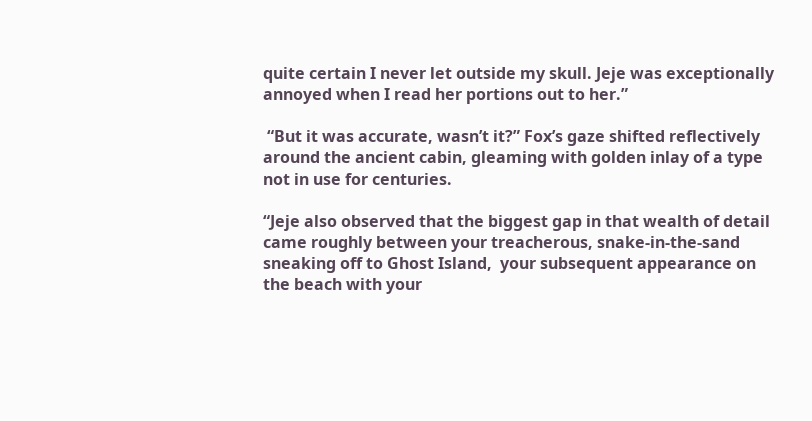quite certain I never let outside my skull. Jeje was exceptionally annoyed when I read her portions out to her.”

 “But it was accurate, wasn’t it?” Fox’s gaze shifted reflectively around the ancient cabin, gleaming with golden inlay of a type not in use for centuries.

“Jeje also observed that the biggest gap in that wealth of detail came roughly between your treacherous, snake-in-the-sand sneaking off to Ghost Island,  your subsequent appearance on the beach with your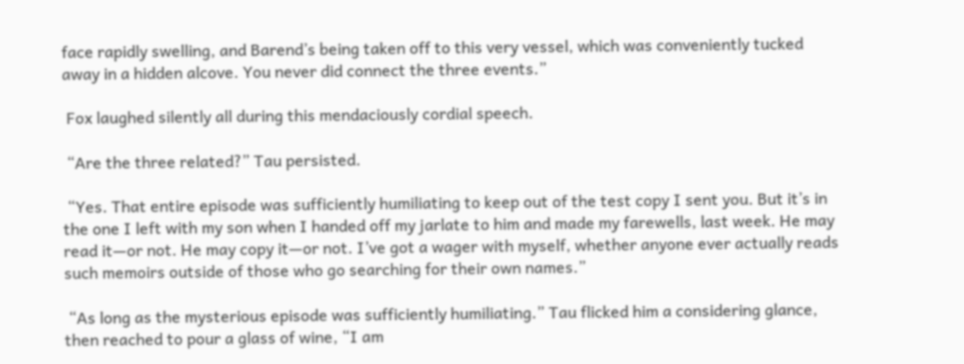face rapidly swelling, and Barend’s being taken off to this very vessel, which was conveniently tucked away in a hidden alcove. You never did connect the three events.”

 Fox laughed silently all during this mendaciously cordial speech.

 “Are the three related?” Tau persisted.

 “Yes. That entire episode was sufficiently humiliating to keep out of the test copy I sent you. But it’s in the one I left with my son when I handed off my jarlate to him and made my farewells, last week. He may read it—or not. He may copy it—or not. I’ve got a wager with myself, whether anyone ever actually reads such memoirs outside of those who go searching for their own names.”

 “As long as the mysterious episode was sufficiently humiliating.” Tau flicked him a considering glance, then reached to pour a glass of wine, “I am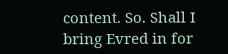content. So. Shall I bring Evred in for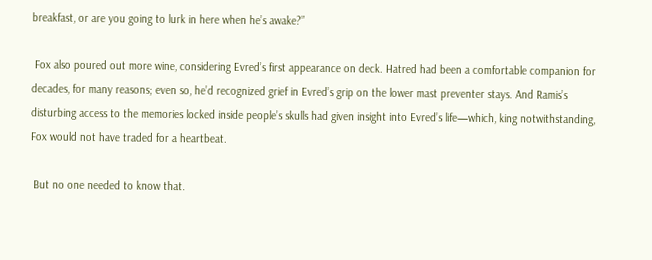breakfast, or are you going to lurk in here when he’s awake?”

 Fox also poured out more wine, considering Evred’s first appearance on deck. Hatred had been a comfortable companion for decades, for many reasons; even so, he’d recognized grief in Evred’s grip on the lower mast preventer stays. And Ramis’s disturbing access to the memories locked inside people’s skulls had given insight into Evred’s life—which, king notwithstanding, Fox would not have traded for a heartbeat.

 But no one needed to know that.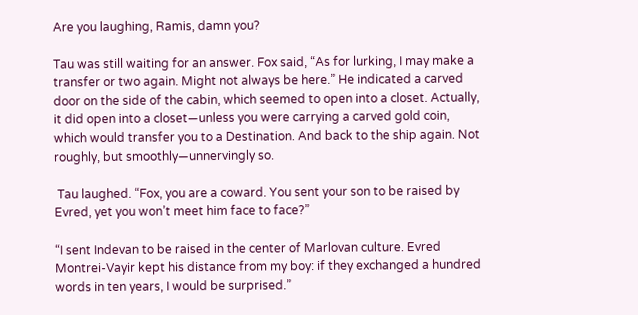Are you laughing, Ramis, damn you?

Tau was still waiting for an answer. Fox said, “As for lurking, I may make a transfer or two again. Might not always be here.” He indicated a carved door on the side of the cabin, which seemed to open into a closet. Actually, it did open into a closet—unless you were carrying a carved gold coin, which would transfer you to a Destination. And back to the ship again. Not roughly, but smoothly—unnervingly so.

 Tau laughed. “Fox, you are a coward. You sent your son to be raised by Evred, yet you won’t meet him face to face?”

“I sent Indevan to be raised in the center of Marlovan culture. Evred Montrei-Vayir kept his distance from my boy: if they exchanged a hundred words in ten years, I would be surprised.”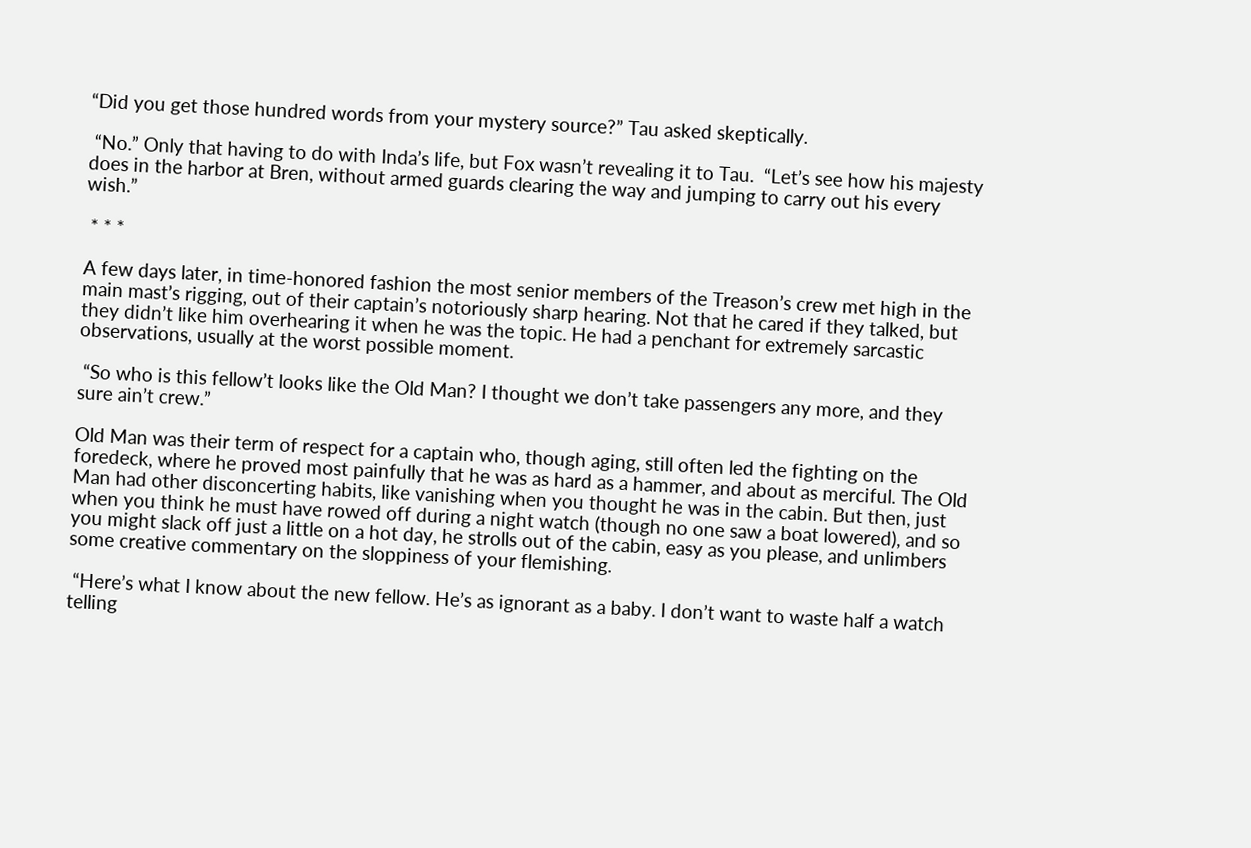“Did you get those hundred words from your mystery source?” Tau asked skeptically.

 “No.” Only that having to do with Inda’s life, but Fox wasn’t revealing it to Tau.  “Let’s see how his majesty does in the harbor at Bren, without armed guards clearing the way and jumping to carry out his every wish.”

 * * *

A few days later, in time-honored fashion the most senior members of the Treason’s crew met high in the main mast’s rigging, out of their captain’s notoriously sharp hearing. Not that he cared if they talked, but they didn’t like him overhearing it when he was the topic. He had a penchant for extremely sarcastic observations, usually at the worst possible moment.

 “So who is this fellow’t looks like the Old Man? I thought we don’t take passengers any more, and they sure ain’t crew.”

Old Man was their term of respect for a captain who, though aging, still often led the fighting on the foredeck, where he proved most painfully that he was as hard as a hammer, and about as merciful. The Old Man had other disconcerting habits, like vanishing when you thought he was in the cabin. But then, just when you think he must have rowed off during a night watch (though no one saw a boat lowered), and so you might slack off just a little on a hot day, he strolls out of the cabin, easy as you please, and unlimbers some creative commentary on the sloppiness of your flemishing.

 “Here’s what I know about the new fellow. He’s as ignorant as a baby. I don’t want to waste half a watch telling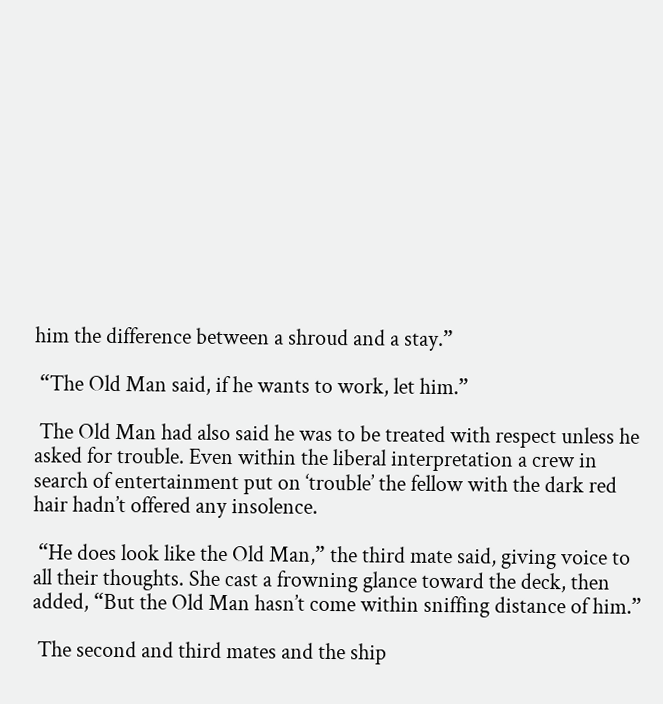him the difference between a shroud and a stay.”

 “The Old Man said, if he wants to work, let him.”

 The Old Man had also said he was to be treated with respect unless he asked for trouble. Even within the liberal interpretation a crew in search of entertainment put on ‘trouble’ the fellow with the dark red hair hadn’t offered any insolence.

 “He does look like the Old Man,” the third mate said, giving voice to all their thoughts. She cast a frowning glance toward the deck, then added, “But the Old Man hasn’t come within sniffing distance of him.”

 The second and third mates and the ship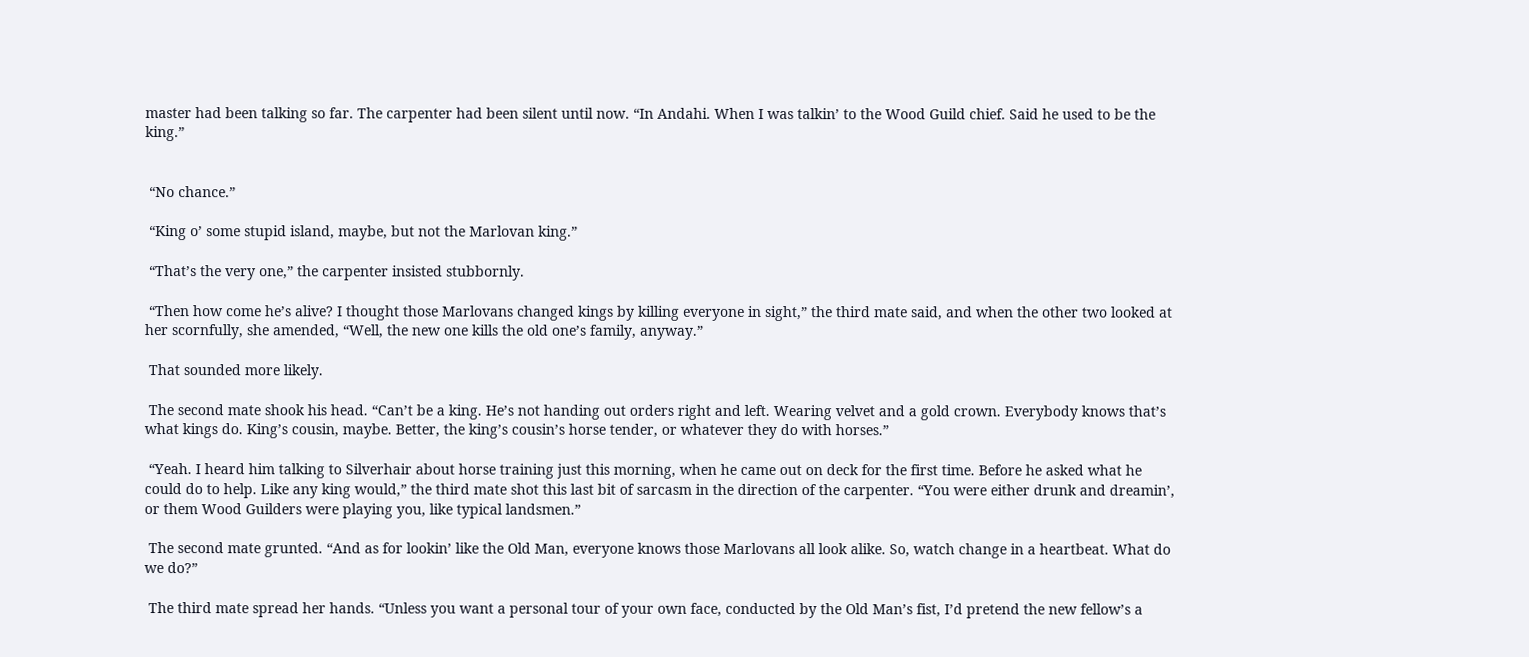master had been talking so far. The carpenter had been silent until now. “In Andahi. When I was talkin’ to the Wood Guild chief. Said he used to be the king.”


 “No chance.”

 “King o’ some stupid island, maybe, but not the Marlovan king.”

 “That’s the very one,” the carpenter insisted stubbornly.

 “Then how come he’s alive? I thought those Marlovans changed kings by killing everyone in sight,” the third mate said, and when the other two looked at her scornfully, she amended, “Well, the new one kills the old one’s family, anyway.”

 That sounded more likely.

 The second mate shook his head. “Can’t be a king. He’s not handing out orders right and left. Wearing velvet and a gold crown. Everybody knows that’s what kings do. King’s cousin, maybe. Better, the king’s cousin’s horse tender, or whatever they do with horses.”

 “Yeah. I heard him talking to Silverhair about horse training just this morning, when he came out on deck for the first time. Before he asked what he could do to help. Like any king would,” the third mate shot this last bit of sarcasm in the direction of the carpenter. “You were either drunk and dreamin’, or them Wood Guilders were playing you, like typical landsmen.”

 The second mate grunted. “And as for lookin’ like the Old Man, everyone knows those Marlovans all look alike. So, watch change in a heartbeat. What do we do?”

 The third mate spread her hands. “Unless you want a personal tour of your own face, conducted by the Old Man’s fist, I’d pretend the new fellow’s a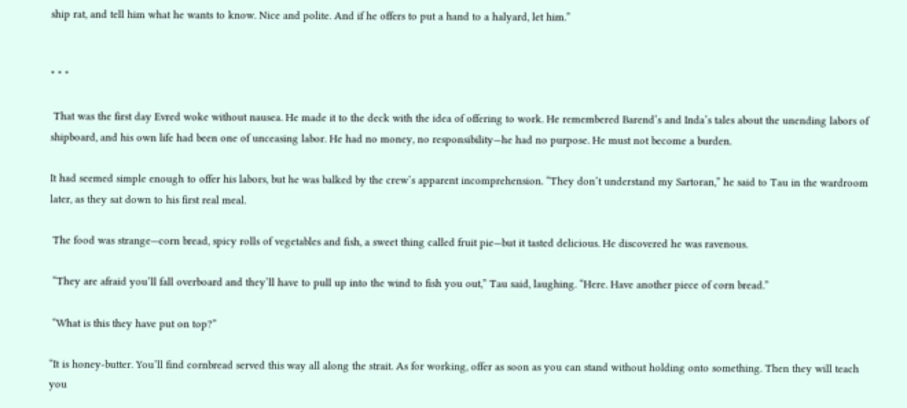ship rat, and tell him what he wants to know. Nice and polite. And if he offers to put a hand to a halyard, let him.”


* * *

 That was the first day Evred woke without nausea. He made it to the deck with the idea of offering to work. He remembered Barend’s and Inda’s tales about the unending labors of shipboard, and his own life had been one of unceasing labor. He had no money, no responsibility—he had no purpose. He must not become a burden.

It had seemed simple enough to offer his labors, but he was balked by the crew’s apparent incomprehension. “They don’t understand my Sartoran,” he said to Tau in the wardroom later, as they sat down to his first real meal.

 The food was strange—corn bread, spicy rolls of vegetables and fish, a sweet thing called fruit pie—but it tasted delicious. He discovered he was ravenous.

 “They are afraid you’ll fall overboard and they’ll have to pull up into the wind to fish you out,” Tau said, laughing. “Here. Have another piece of corn bread.”

 “What is this they have put on top?”

“It is honey-butter. You’ll find cornbread served this way all along the strait. As for working, offer as soon as you can stand without holding onto something. Then they will teach you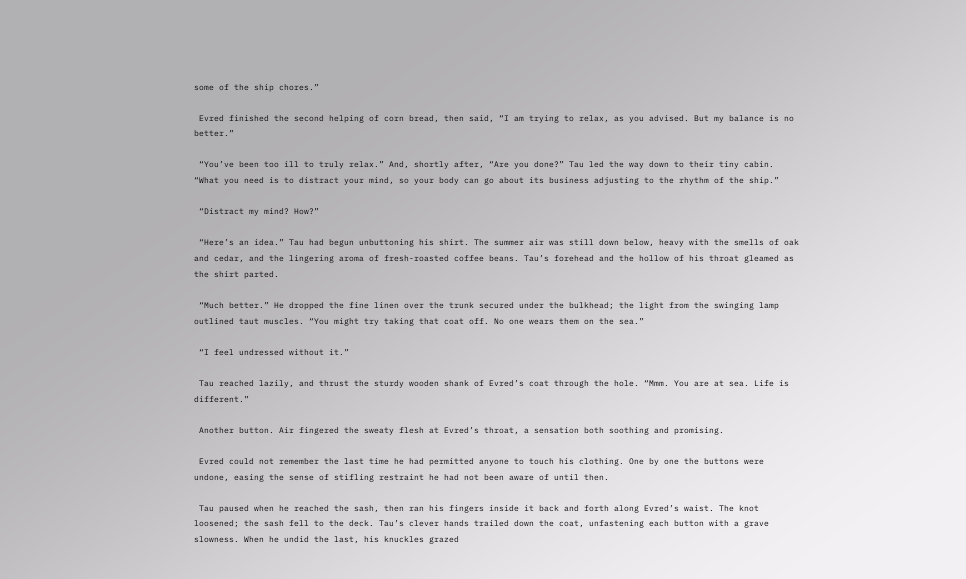some of the ship chores.”

 Evred finished the second helping of corn bread, then said, “I am trying to relax, as you advised. But my balance is no better.”

 “You’ve been too ill to truly relax.” And, shortly after, “Are you done?” Tau led the way down to their tiny cabin. “What you need is to distract your mind, so your body can go about its business adjusting to the rhythm of the ship.”

 “Distract my mind? How?”

 “Here’s an idea.” Tau had begun unbuttoning his shirt. The summer air was still down below, heavy with the smells of oak and cedar, and the lingering aroma of fresh-roasted coffee beans. Tau’s forehead and the hollow of his throat gleamed as the shirt parted.

 “Much better.” He dropped the fine linen over the trunk secured under the bulkhead; the light from the swinging lamp outlined taut muscles. “You might try taking that coat off. No one wears them on the sea.”

 “I feel undressed without it.”

 Tau reached lazily, and thrust the sturdy wooden shank of Evred’s coat through the hole. “Mmm. You are at sea. Life is different.”

 Another button. Air fingered the sweaty flesh at Evred’s throat, a sensation both soothing and promising.

 Evred could not remember the last time he had permitted anyone to touch his clothing. One by one the buttons were undone, easing the sense of stifling restraint he had not been aware of until then.

 Tau paused when he reached the sash, then ran his fingers inside it back and forth along Evred’s waist. The knot loosened; the sash fell to the deck. Tau’s clever hands trailed down the coat, unfastening each button with a grave slowness. When he undid the last, his knuckles grazed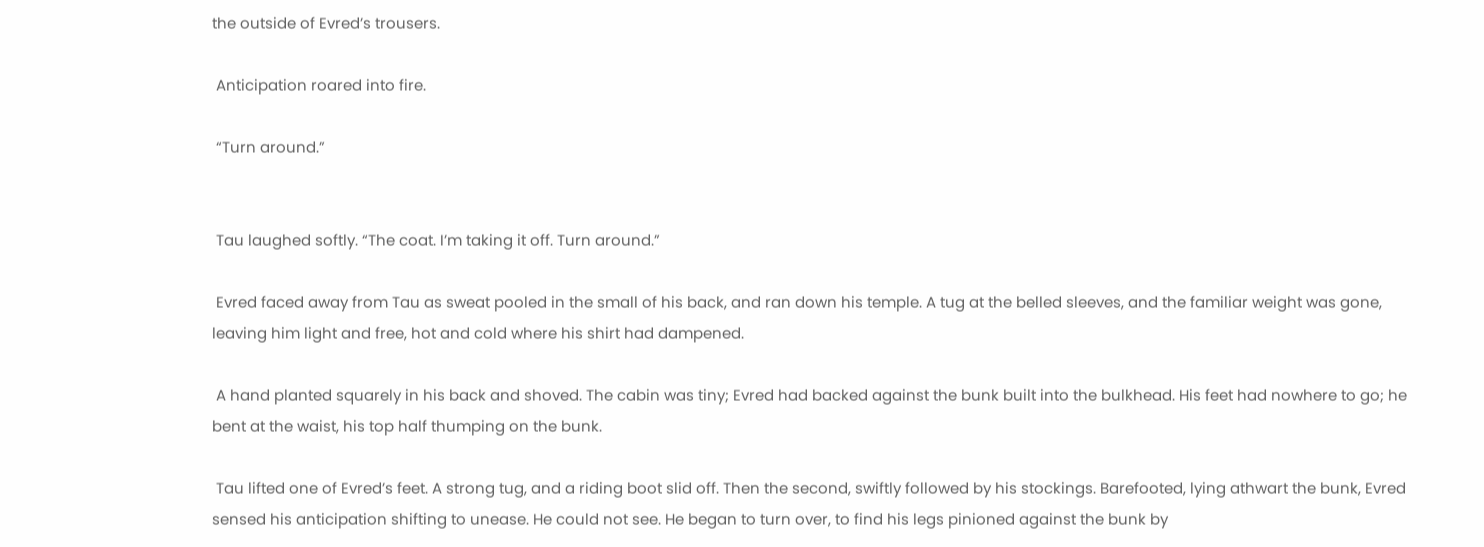the outside of Evred’s trousers.

 Anticipation roared into fire.

 “Turn around.”


 Tau laughed softly. “The coat. I’m taking it off. Turn around.”

 Evred faced away from Tau as sweat pooled in the small of his back, and ran down his temple. A tug at the belled sleeves, and the familiar weight was gone, leaving him light and free, hot and cold where his shirt had dampened.

 A hand planted squarely in his back and shoved. The cabin was tiny; Evred had backed against the bunk built into the bulkhead. His feet had nowhere to go; he bent at the waist, his top half thumping on the bunk.

 Tau lifted one of Evred’s feet. A strong tug, and a riding boot slid off. Then the second, swiftly followed by his stockings. Barefooted, lying athwart the bunk, Evred sensed his anticipation shifting to unease. He could not see. He began to turn over, to find his legs pinioned against the bunk by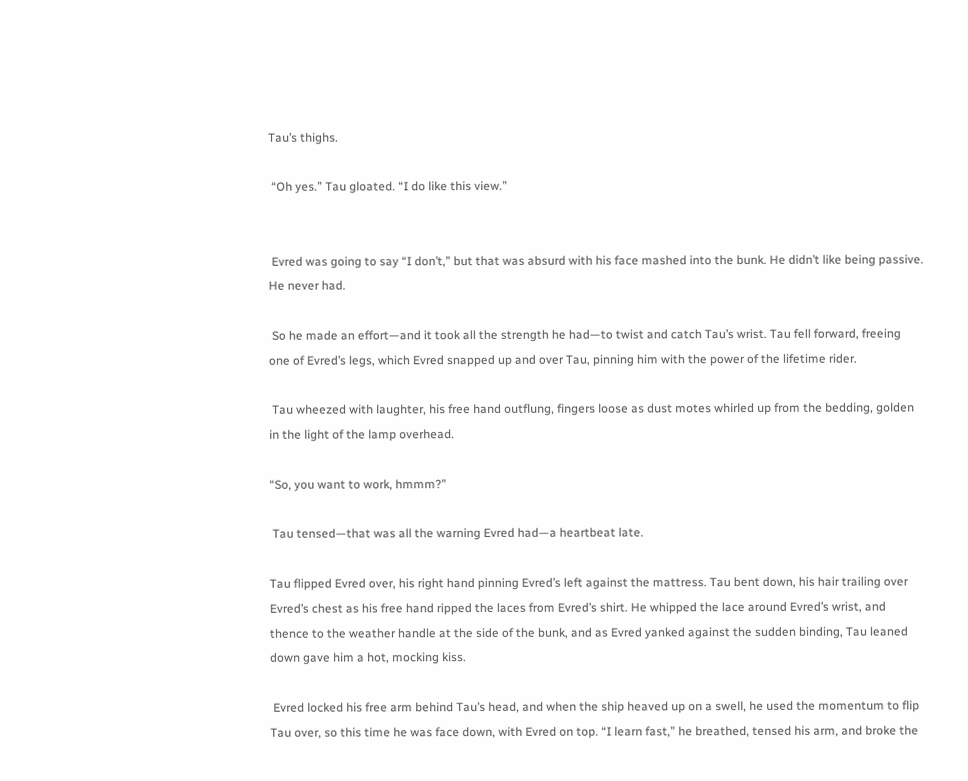Tau’s thighs.

 “Oh yes.” Tau gloated. “I do like this view.”


 Evred was going to say “I don’t,” but that was absurd with his face mashed into the bunk. He didn’t like being passive. He never had.

 So he made an effort—and it took all the strength he had—to twist and catch Tau’s wrist. Tau fell forward, freeing one of Evred’s legs, which Evred snapped up and over Tau, pinning him with the power of the lifetime rider.

 Tau wheezed with laughter, his free hand outflung, fingers loose as dust motes whirled up from the bedding, golden in the light of the lamp overhead.

“So, you want to work, hmmm?”

 Tau tensed—that was all the warning Evred had—a heartbeat late.

Tau flipped Evred over, his right hand pinning Evred’s left against the mattress. Tau bent down, his hair trailing over Evred’s chest as his free hand ripped the laces from Evred’s shirt. He whipped the lace around Evred’s wrist, and thence to the weather handle at the side of the bunk, and as Evred yanked against the sudden binding, Tau leaned down gave him a hot, mocking kiss.

 Evred locked his free arm behind Tau’s head, and when the ship heaved up on a swell, he used the momentum to flip Tau over, so this time he was face down, with Evred on top. “I learn fast,” he breathed, tensed his arm, and broke the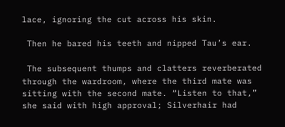lace, ignoring the cut across his skin.

 Then he bared his teeth and nipped Tau’s ear.

 The subsequent thumps and clatters reverberated through the wardroom, where the third mate was sitting with the second mate. “Listen to that,” she said with high approval; Silverhair had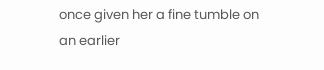once given her a fine tumble on an earlier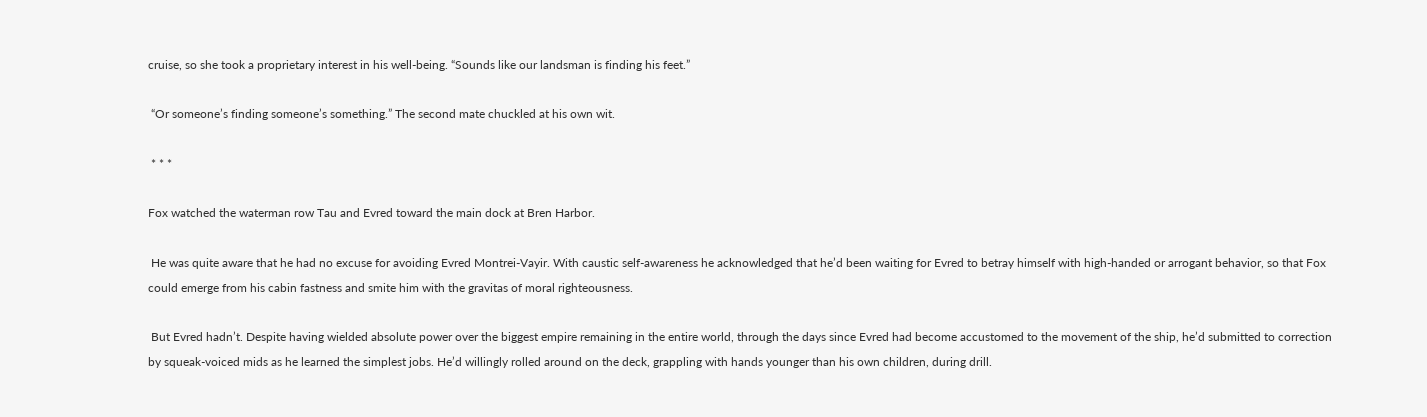cruise, so she took a proprietary interest in his well-being. “Sounds like our landsman is finding his feet.”

 “Or someone’s finding someone’s something.” The second mate chuckled at his own wit.

 * * *

Fox watched the waterman row Tau and Evred toward the main dock at Bren Harbor.

 He was quite aware that he had no excuse for avoiding Evred Montrei-Vayir. With caustic self-awareness he acknowledged that he’d been waiting for Evred to betray himself with high-handed or arrogant behavior, so that Fox could emerge from his cabin fastness and smite him with the gravitas of moral righteousness.

 But Evred hadn’t. Despite having wielded absolute power over the biggest empire remaining in the entire world, through the days since Evred had become accustomed to the movement of the ship, he’d submitted to correction by squeak-voiced mids as he learned the simplest jobs. He’d willingly rolled around on the deck, grappling with hands younger than his own children, during drill.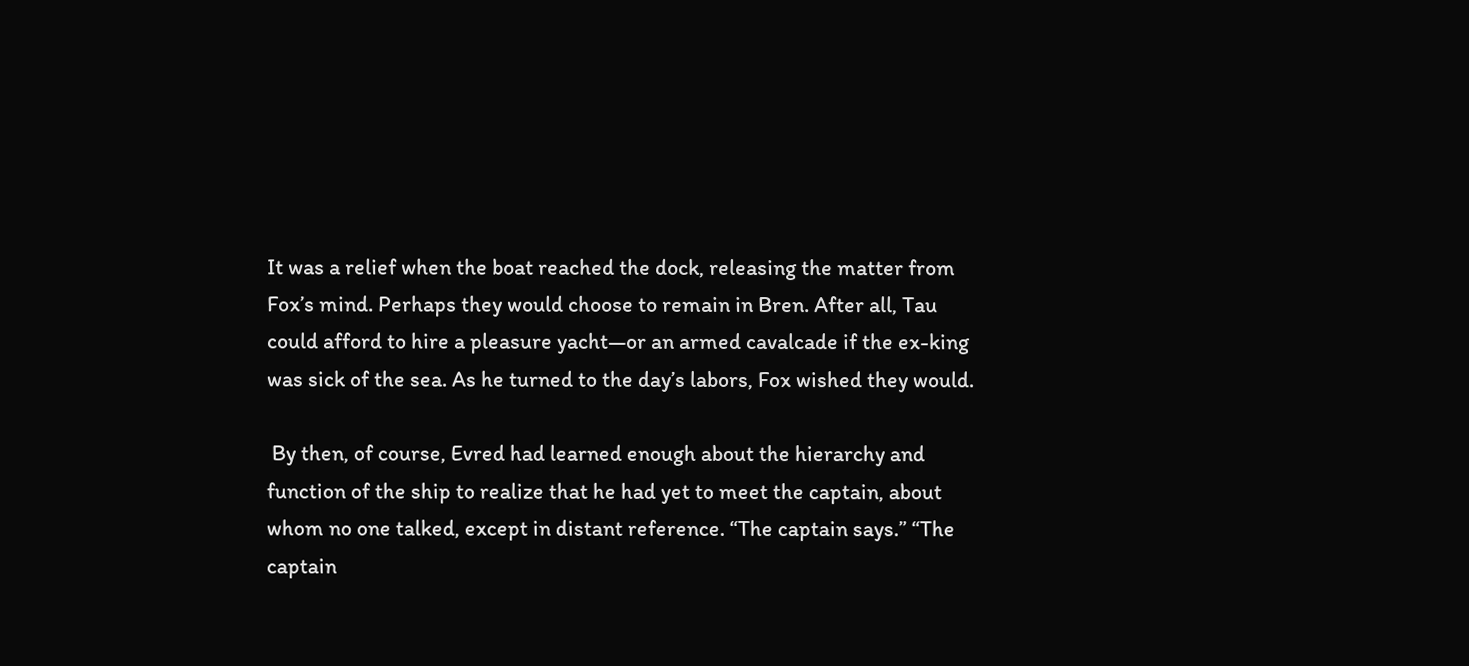It was a relief when the boat reached the dock, releasing the matter from Fox’s mind. Perhaps they would choose to remain in Bren. After all, Tau could afford to hire a pleasure yacht—or an armed cavalcade if the ex-king was sick of the sea. As he turned to the day’s labors, Fox wished they would.

 By then, of course, Evred had learned enough about the hierarchy and function of the ship to realize that he had yet to meet the captain, about whom no one talked, except in distant reference. “The captain says.” “The captain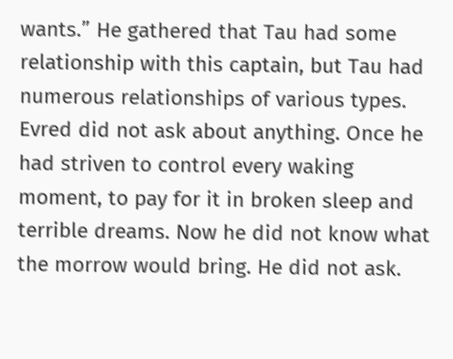wants.” He gathered that Tau had some relationship with this captain, but Tau had numerous relationships of various types. Evred did not ask about anything. Once he had striven to control every waking moment, to pay for it in broken sleep and terrible dreams. Now he did not know what the morrow would bring. He did not ask.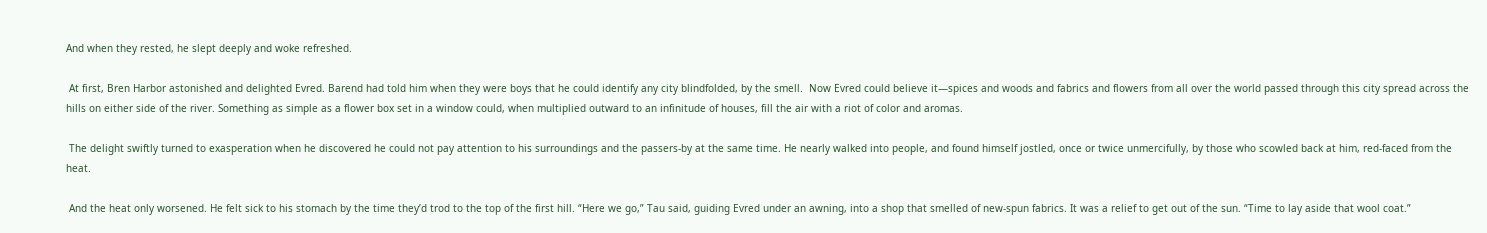And when they rested, he slept deeply and woke refreshed.

 At first, Bren Harbor astonished and delighted Evred. Barend had told him when they were boys that he could identify any city blindfolded, by the smell.  Now Evred could believe it—spices and woods and fabrics and flowers from all over the world passed through this city spread across the hills on either side of the river. Something as simple as a flower box set in a window could, when multiplied outward to an infinitude of houses, fill the air with a riot of color and aromas.

 The delight swiftly turned to exasperation when he discovered he could not pay attention to his surroundings and the passers-by at the same time. He nearly walked into people, and found himself jostled, once or twice unmercifully, by those who scowled back at him, red-faced from the heat.

 And the heat only worsened. He felt sick to his stomach by the time they’d trod to the top of the first hill. “Here we go,” Tau said, guiding Evred under an awning, into a shop that smelled of new-spun fabrics. It was a relief to get out of the sun. “Time to lay aside that wool coat.”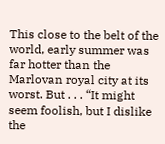This close to the belt of the world, early summer was far hotter than the Marlovan royal city at its worst. But . . . “It might seem foolish, but I dislike the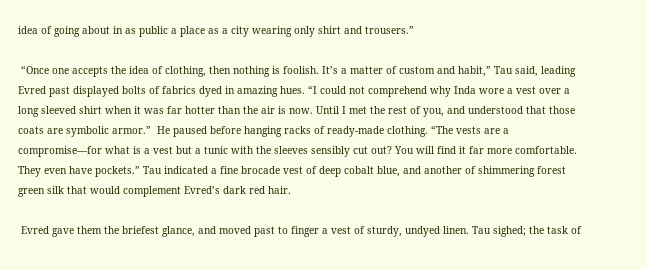idea of going about in as public a place as a city wearing only shirt and trousers.”

 “Once one accepts the idea of clothing, then nothing is foolish. It’s a matter of custom and habit,” Tau said, leading Evred past displayed bolts of fabrics dyed in amazing hues. “I could not comprehend why Inda wore a vest over a long sleeved shirt when it was far hotter than the air is now. Until I met the rest of you, and understood that those coats are symbolic armor.”  He paused before hanging racks of ready-made clothing. “The vests are a compromise—for what is a vest but a tunic with the sleeves sensibly cut out? You will find it far more comfortable. They even have pockets.” Tau indicated a fine brocade vest of deep cobalt blue, and another of shimmering forest green silk that would complement Evred’s dark red hair.

 Evred gave them the briefest glance, and moved past to finger a vest of sturdy, undyed linen. Tau sighed; the task of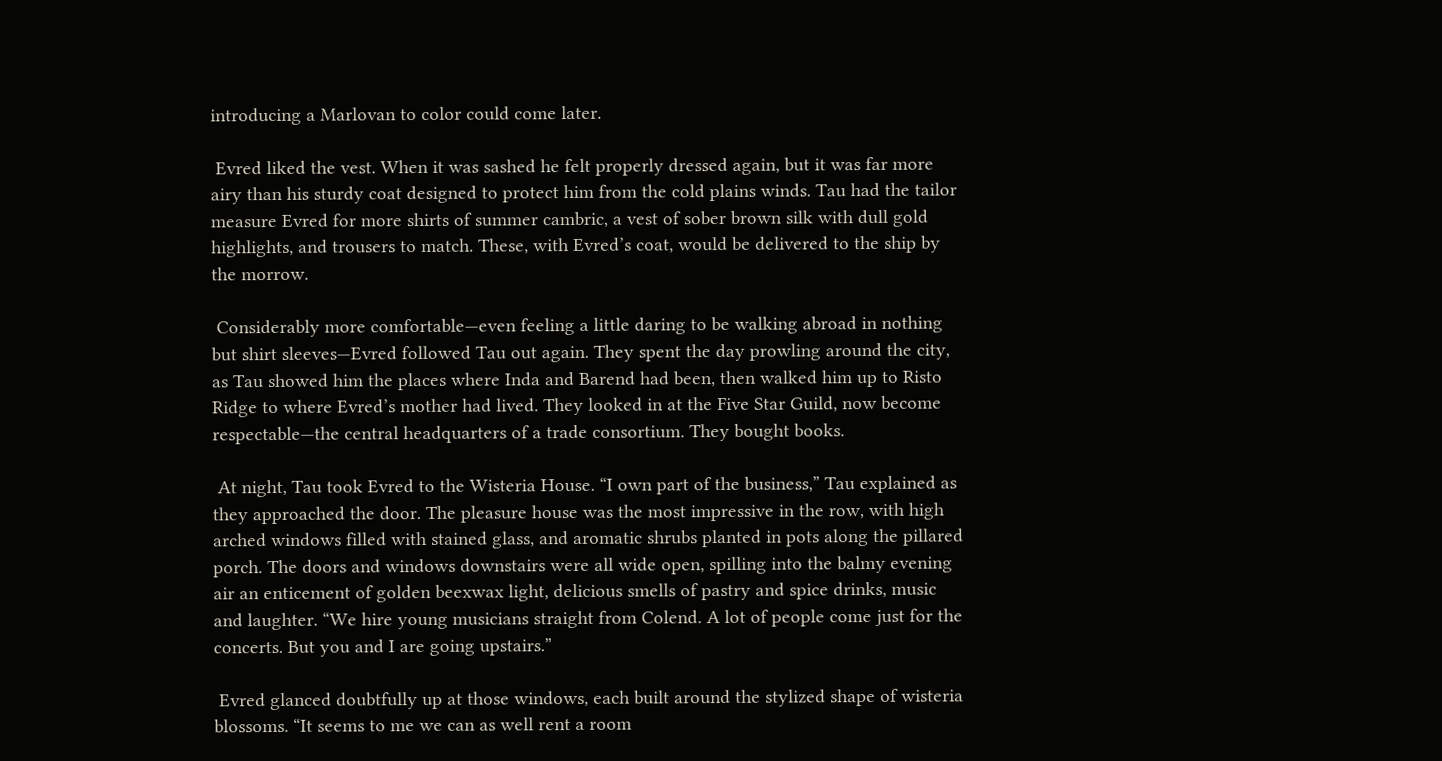introducing a Marlovan to color could come later.

 Evred liked the vest. When it was sashed he felt properly dressed again, but it was far more airy than his sturdy coat designed to protect him from the cold plains winds. Tau had the tailor measure Evred for more shirts of summer cambric, a vest of sober brown silk with dull gold highlights, and trousers to match. These, with Evred’s coat, would be delivered to the ship by the morrow.

 Considerably more comfortable—even feeling a little daring to be walking abroad in nothing but shirt sleeves—Evred followed Tau out again. They spent the day prowling around the city, as Tau showed him the places where Inda and Barend had been, then walked him up to Risto Ridge to where Evred’s mother had lived. They looked in at the Five Star Guild, now become respectable—the central headquarters of a trade consortium. They bought books.

 At night, Tau took Evred to the Wisteria House. “I own part of the business,” Tau explained as they approached the door. The pleasure house was the most impressive in the row, with high arched windows filled with stained glass, and aromatic shrubs planted in pots along the pillared porch. The doors and windows downstairs were all wide open, spilling into the balmy evening air an enticement of golden beexwax light, delicious smells of pastry and spice drinks, music and laughter. “We hire young musicians straight from Colend. A lot of people come just for the concerts. But you and I are going upstairs.”

 Evred glanced doubtfully up at those windows, each built around the stylized shape of wisteria blossoms. “It seems to me we can as well rent a room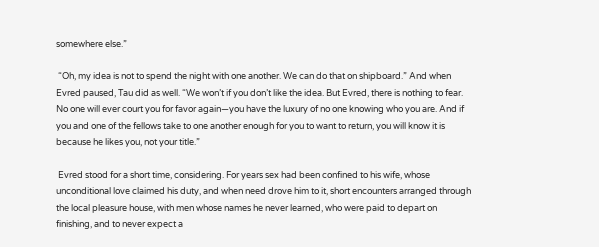somewhere else.”

 “Oh, my idea is not to spend the night with one another. We can do that on shipboard.” And when Evred paused, Tau did as well. “We won’t if you don’t like the idea. But Evred, there is nothing to fear. No one will ever court you for favor again—you have the luxury of no one knowing who you are. And if you and one of the fellows take to one another enough for you to want to return, you will know it is because he likes you, not your title.”

 Evred stood for a short time, considering. For years sex had been confined to his wife, whose unconditional love claimed his duty, and when need drove him to it, short encounters arranged through the local pleasure house, with men whose names he never learned, who were paid to depart on finishing, and to never expect a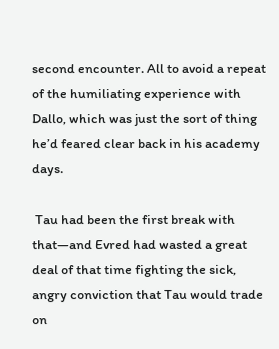second encounter. All to avoid a repeat of the humiliating experience with Dallo, which was just the sort of thing he’d feared clear back in his academy days.

 Tau had been the first break with that—and Evred had wasted a great deal of that time fighting the sick, angry conviction that Tau would trade on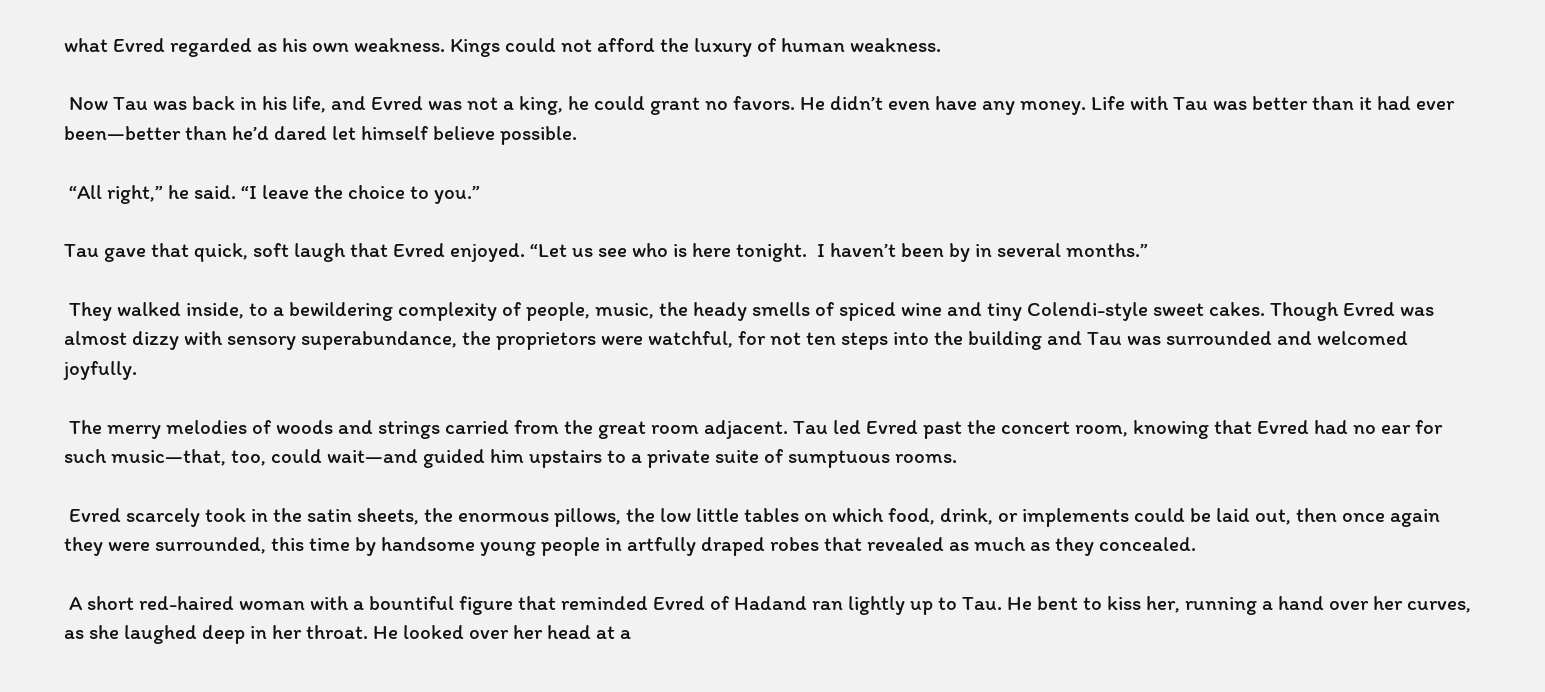what Evred regarded as his own weakness. Kings could not afford the luxury of human weakness.

 Now Tau was back in his life, and Evred was not a king, he could grant no favors. He didn’t even have any money. Life with Tau was better than it had ever been—better than he’d dared let himself believe possible.

 “All right,” he said. “I leave the choice to you.”

Tau gave that quick, soft laugh that Evred enjoyed. “Let us see who is here tonight.  I haven’t been by in several months.”

 They walked inside, to a bewildering complexity of people, music, the heady smells of spiced wine and tiny Colendi-style sweet cakes. Though Evred was almost dizzy with sensory superabundance, the proprietors were watchful, for not ten steps into the building and Tau was surrounded and welcomed joyfully.

 The merry melodies of woods and strings carried from the great room adjacent. Tau led Evred past the concert room, knowing that Evred had no ear for such music—that, too, could wait—and guided him upstairs to a private suite of sumptuous rooms.

 Evred scarcely took in the satin sheets, the enormous pillows, the low little tables on which food, drink, or implements could be laid out, then once again they were surrounded, this time by handsome young people in artfully draped robes that revealed as much as they concealed.

 A short red-haired woman with a bountiful figure that reminded Evred of Hadand ran lightly up to Tau. He bent to kiss her, running a hand over her curves, as she laughed deep in her throat. He looked over her head at a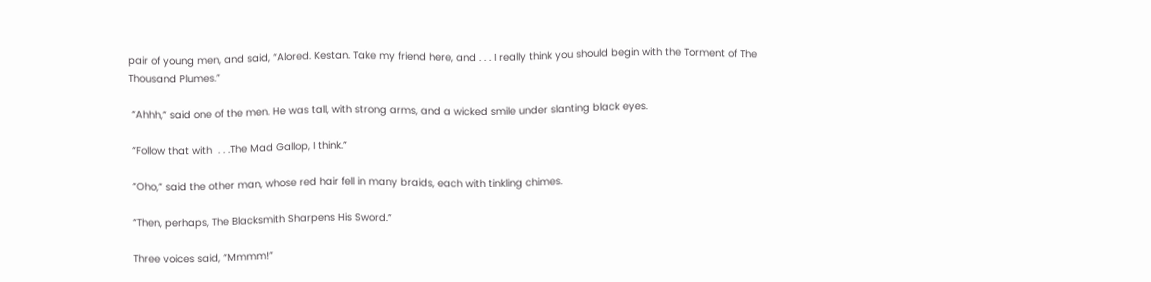pair of young men, and said, “Alored. Kestan. Take my friend here, and . . . I really think you should begin with the Torment of The Thousand Plumes.”

 “Ahhh,” said one of the men. He was tall, with strong arms, and a wicked smile under slanting black eyes.

 “Follow that with  . . .The Mad Gallop, I think.”

 “Oho,” said the other man, whose red hair fell in many braids, each with tinkling chimes.

 “Then, perhaps, The Blacksmith Sharpens His Sword.”

 Three voices said, “Mmmm!”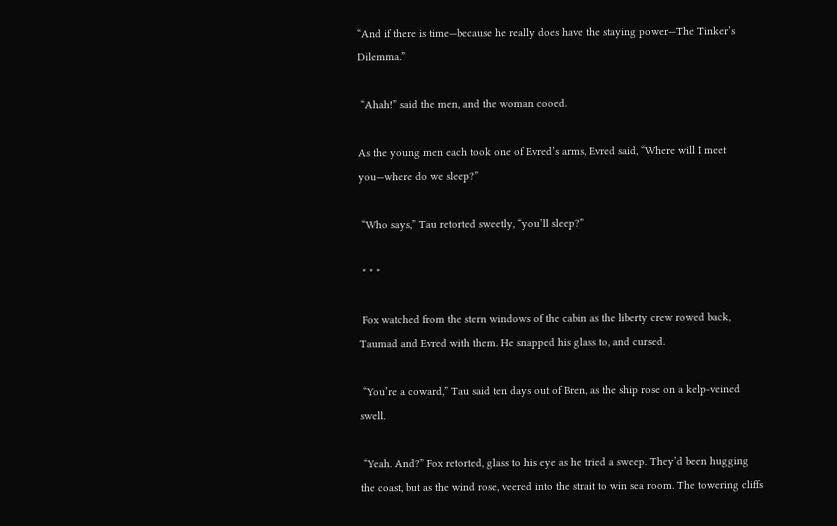“And if there is time—because he really does have the staying power—The Tinker’s Dilemma.”

 “Ahah!” said the men, and the woman cooed.

As the young men each took one of Evred’s arms, Evred said, “Where will I meet you—where do we sleep?”

 “Who says,” Tau retorted sweetly, “you’ll sleep?”

 * * *

 Fox watched from the stern windows of the cabin as the liberty crew rowed back, Taumad and Evred with them. He snapped his glass to, and cursed.

 “You’re a coward,” Tau said ten days out of Bren, as the ship rose on a kelp-veined swell.

 “Yeah. And?” Fox retorted, glass to his eye as he tried a sweep. They’d been hugging the coast, but as the wind rose, veered into the strait to win sea room. The towering cliffs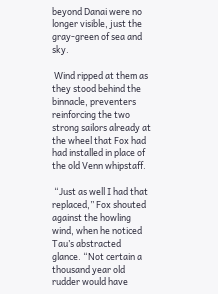beyond Danai were no longer visible, just the gray-green of sea and sky.

 Wind ripped at them as they stood behind the binnacle, preventers reinforcing the two strong sailors already at the wheel that Fox had had installed in place of the old Venn whipstaff.

 “Just as well I had that replaced,” Fox shouted against the howling wind, when he noticed Tau’s abstracted glance. “Not certain a thousand year old rudder would have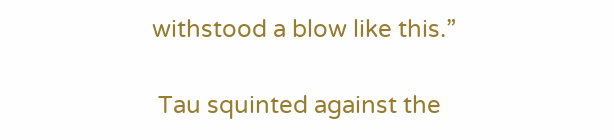withstood a blow like this.”

 Tau squinted against the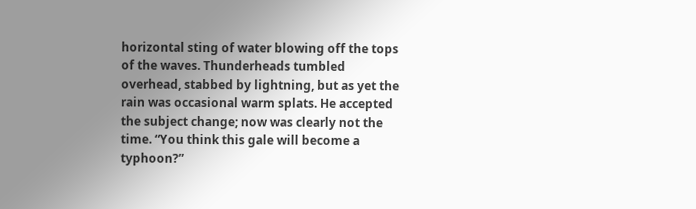horizontal sting of water blowing off the tops of the waves. Thunderheads tumbled overhead, stabbed by lightning, but as yet the rain was occasional warm splats. He accepted the subject change; now was clearly not the time. “You think this gale will become a typhoon?”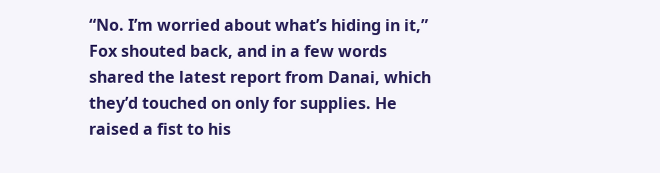“No. I’m worried about what’s hiding in it,” Fox shouted back, and in a few words shared the latest report from Danai, which they’d touched on only for supplies. He raised a fist to his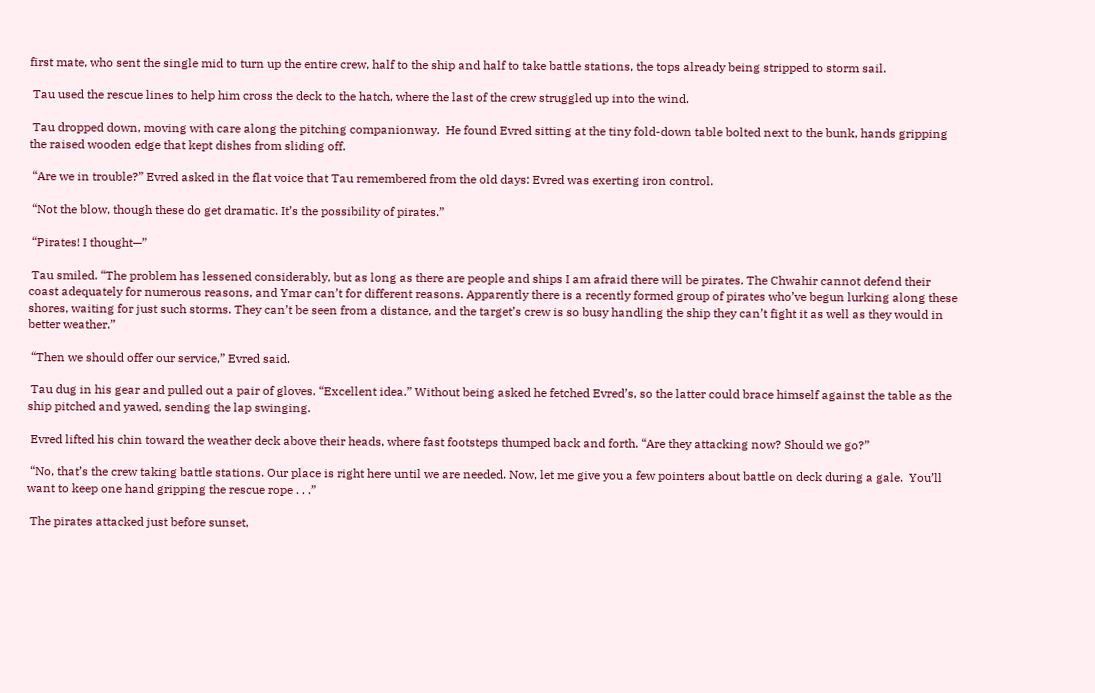first mate, who sent the single mid to turn up the entire crew, half to the ship and half to take battle stations, the tops already being stripped to storm sail.

 Tau used the rescue lines to help him cross the deck to the hatch, where the last of the crew struggled up into the wind.

 Tau dropped down, moving with care along the pitching companionway.  He found Evred sitting at the tiny fold-down table bolted next to the bunk, hands gripping the raised wooden edge that kept dishes from sliding off.

 “Are we in trouble?” Evred asked in the flat voice that Tau remembered from the old days: Evred was exerting iron control.

 “Not the blow, though these do get dramatic. It’s the possibility of pirates.”

 “Pirates! I thought—”

 Tau smiled. “The problem has lessened considerably, but as long as there are people and ships I am afraid there will be pirates. The Chwahir cannot defend their coast adequately for numerous reasons, and Ymar can’t for different reasons. Apparently there is a recently formed group of pirates who’ve begun lurking along these shores, waiting for just such storms. They can’t be seen from a distance, and the target’s crew is so busy handling the ship they can’t fight it as well as they would in better weather.”

 “Then we should offer our service,” Evred said.

 Tau dug in his gear and pulled out a pair of gloves. “Excellent idea.” Without being asked he fetched Evred’s, so the latter could brace himself against the table as the ship pitched and yawed, sending the lap swinging.

 Evred lifted his chin toward the weather deck above their heads, where fast footsteps thumped back and forth. “Are they attacking now? Should we go?”

 “No, that’s the crew taking battle stations. Our place is right here until we are needed. Now, let me give you a few pointers about battle on deck during a gale.  You’ll want to keep one hand gripping the rescue rope . . .”

 The pirates attacked just before sunset,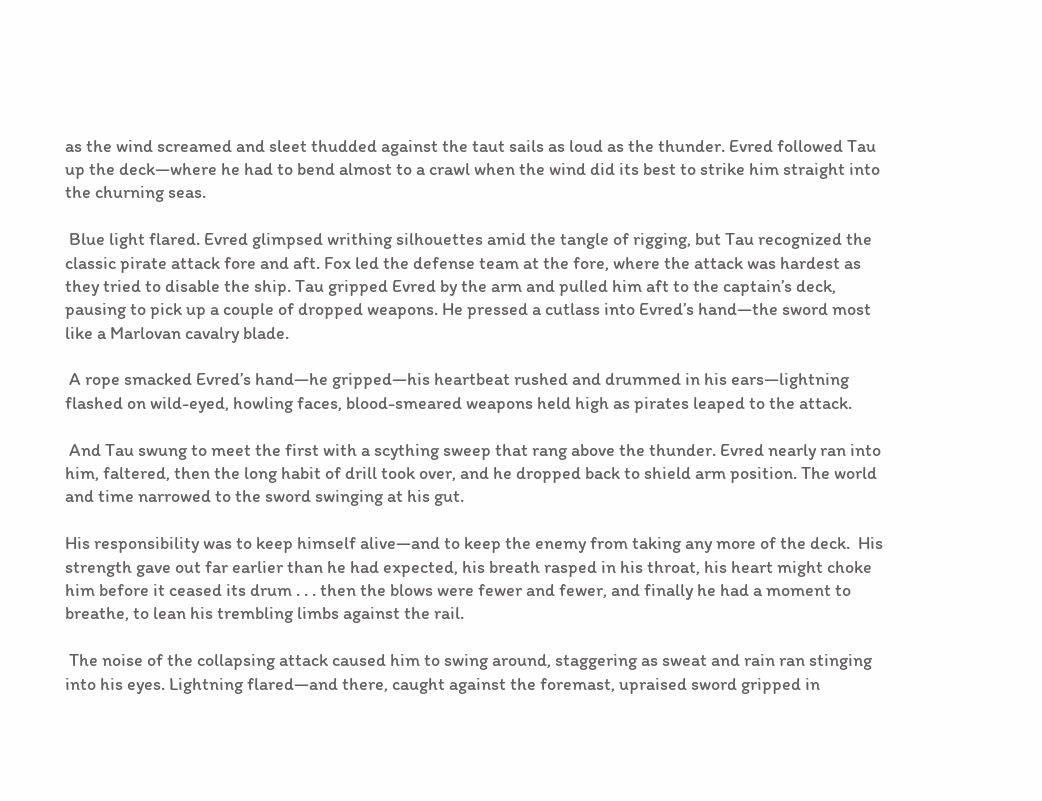as the wind screamed and sleet thudded against the taut sails as loud as the thunder. Evred followed Tau up the deck—where he had to bend almost to a crawl when the wind did its best to strike him straight into the churning seas.

 Blue light flared. Evred glimpsed writhing silhouettes amid the tangle of rigging, but Tau recognized the classic pirate attack fore and aft. Fox led the defense team at the fore, where the attack was hardest as they tried to disable the ship. Tau gripped Evred by the arm and pulled him aft to the captain’s deck, pausing to pick up a couple of dropped weapons. He pressed a cutlass into Evred’s hand—the sword most like a Marlovan cavalry blade.

 A rope smacked Evred’s hand—he gripped—his heartbeat rushed and drummed in his ears—lightning flashed on wild-eyed, howling faces, blood-smeared weapons held high as pirates leaped to the attack.

 And Tau swung to meet the first with a scything sweep that rang above the thunder. Evred nearly ran into him, faltered, then the long habit of drill took over, and he dropped back to shield arm position. The world and time narrowed to the sword swinging at his gut.

His responsibility was to keep himself alive—and to keep the enemy from taking any more of the deck.  His strength gave out far earlier than he had expected, his breath rasped in his throat, his heart might choke him before it ceased its drum . . . then the blows were fewer and fewer, and finally he had a moment to breathe, to lean his trembling limbs against the rail.

 The noise of the collapsing attack caused him to swing around, staggering as sweat and rain ran stinging into his eyes. Lightning flared—and there, caught against the foremast, upraised sword gripped in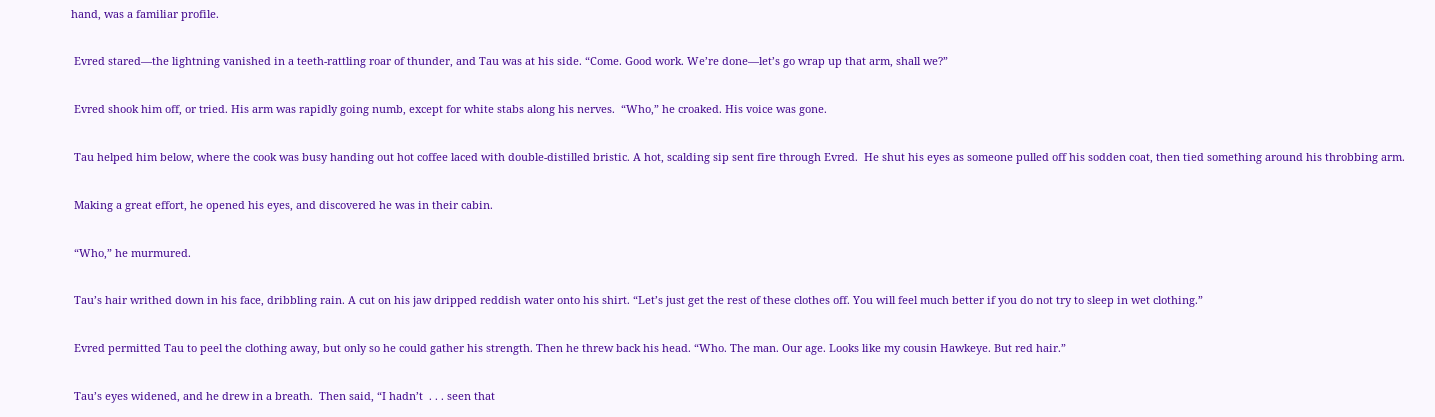hand, was a familiar profile.

 Evred stared—the lightning vanished in a teeth-rattling roar of thunder, and Tau was at his side. “Come. Good work. We’re done—let’s go wrap up that arm, shall we?”

 Evred shook him off, or tried. His arm was rapidly going numb, except for white stabs along his nerves.  “Who,” he croaked. His voice was gone.

 Tau helped him below, where the cook was busy handing out hot coffee laced with double-distilled bristic. A hot, scalding sip sent fire through Evred.  He shut his eyes as someone pulled off his sodden coat, then tied something around his throbbing arm.

 Making a great effort, he opened his eyes, and discovered he was in their cabin.

 “Who,” he murmured.

 Tau’s hair writhed down in his face, dribbling rain. A cut on his jaw dripped reddish water onto his shirt. “Let’s just get the rest of these clothes off. You will feel much better if you do not try to sleep in wet clothing.”

 Evred permitted Tau to peel the clothing away, but only so he could gather his strength. Then he threw back his head. “Who. The man. Our age. Looks like my cousin Hawkeye. But red hair.”

 Tau’s eyes widened, and he drew in a breath.  Then said, “I hadn’t  . . . seen that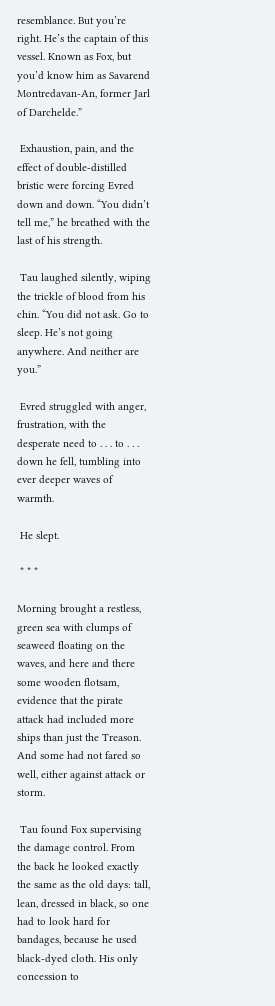resemblance. But you’re right. He’s the captain of this vessel. Known as Fox, but you’d know him as Savarend Montredavan-An, former Jarl of Darchelde.”

 Exhaustion, pain, and the effect of double-distilled bristic were forcing Evred down and down. “You didn’t tell me,” he breathed with the last of his strength.

 Tau laughed silently, wiping the trickle of blood from his chin. “You did not ask. Go to sleep. He’s not going anywhere. And neither are you.”

 Evred struggled with anger, frustration, with the desperate need to . . . to . . . down he fell, tumbling into ever deeper waves of warmth.

 He slept.

 * * *

Morning brought a restless, green sea with clumps of seaweed floating on the waves, and here and there some wooden flotsam, evidence that the pirate attack had included more ships than just the Treason. And some had not fared so well, either against attack or storm.

 Tau found Fox supervising the damage control. From the back he looked exactly the same as the old days: tall, lean, dressed in black, so one had to look hard for bandages, because he used black-dyed cloth. His only concession to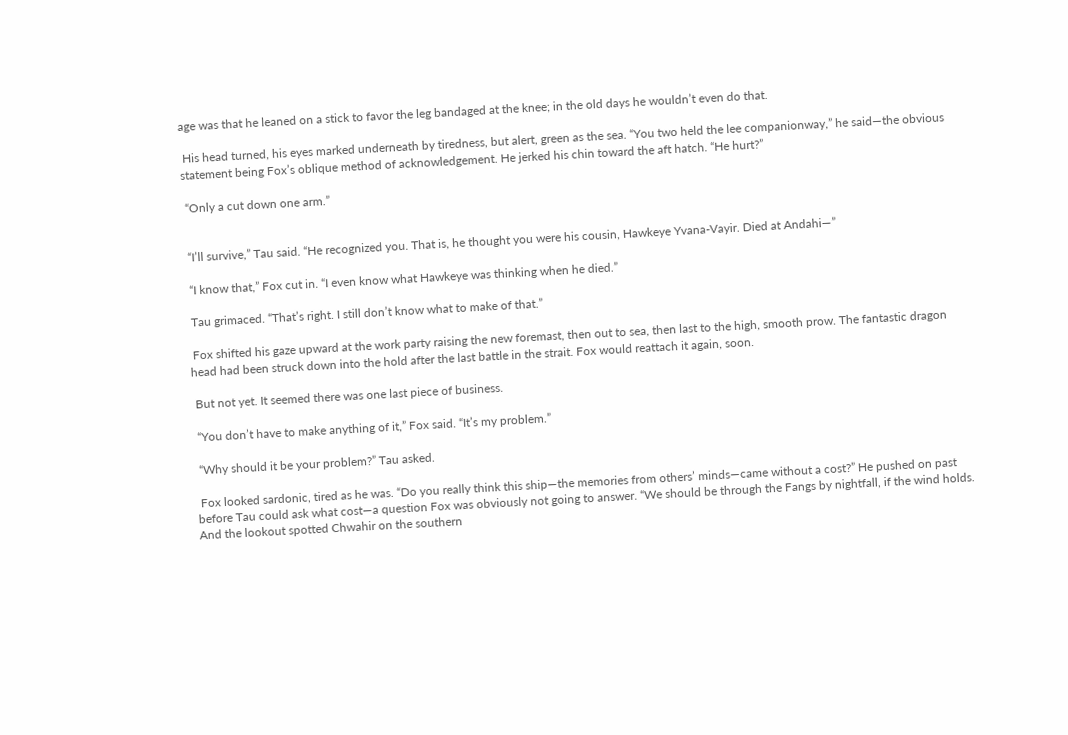age was that he leaned on a stick to favor the leg bandaged at the knee; in the old days he wouldn’t even do that.

 His head turned, his eyes marked underneath by tiredness, but alert, green as the sea. “You two held the lee companionway,” he said—the obvious statement being Fox’s oblique method of acknowledgement. He jerked his chin toward the aft hatch. “He hurt?”

 “Only a cut down one arm.”


 “I’ll survive,” Tau said. “He recognized you. That is, he thought you were his cousin, Hawkeye Yvana-Vayir. Died at Andahi—”

 “I know that,” Fox cut in. “I even know what Hawkeye was thinking when he died.”

 Tau grimaced. “That’s right. I still don’t know what to make of that.”

 Fox shifted his gaze upward at the work party raising the new foremast, then out to sea, then last to the high, smooth prow. The fantastic dragon head had been struck down into the hold after the last battle in the strait. Fox would reattach it again, soon.

 But not yet. It seemed there was one last piece of business.

 “You don’t have to make anything of it,” Fox said. “It’s my problem.”

 “Why should it be your problem?” Tau asked.

 Fox looked sardonic, tired as he was. “Do you really think this ship—the memories from others’ minds—came without a cost?” He pushed on past before Tau could ask what cost—a question Fox was obviously not going to answer. “We should be through the Fangs by nightfall, if the wind holds. And the lookout spotted Chwahir on the southern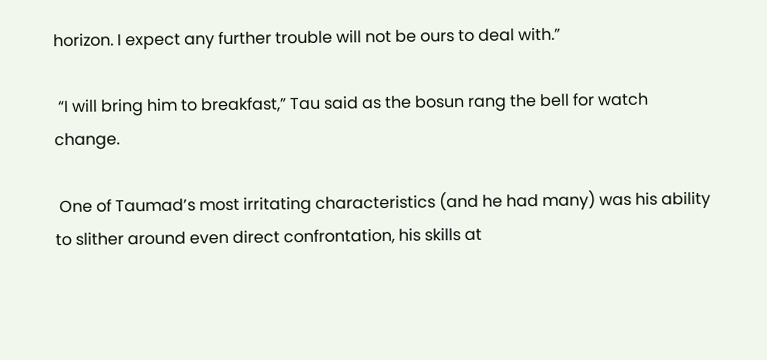horizon. I expect any further trouble will not be ours to deal with.”

 “I will bring him to breakfast,” Tau said as the bosun rang the bell for watch change.

 One of Taumad’s most irritating characteristics (and he had many) was his ability to slither around even direct confrontation, his skills at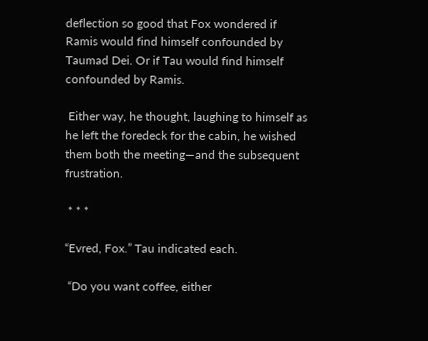deflection so good that Fox wondered if Ramis would find himself confounded by Taumad Dei. Or if Tau would find himself confounded by Ramis.

 Either way, he thought, laughing to himself as he left the foredeck for the cabin, he wished them both the meeting—and the subsequent frustration.

 * * *

“Evred, Fox.” Tau indicated each.

 “Do you want coffee, either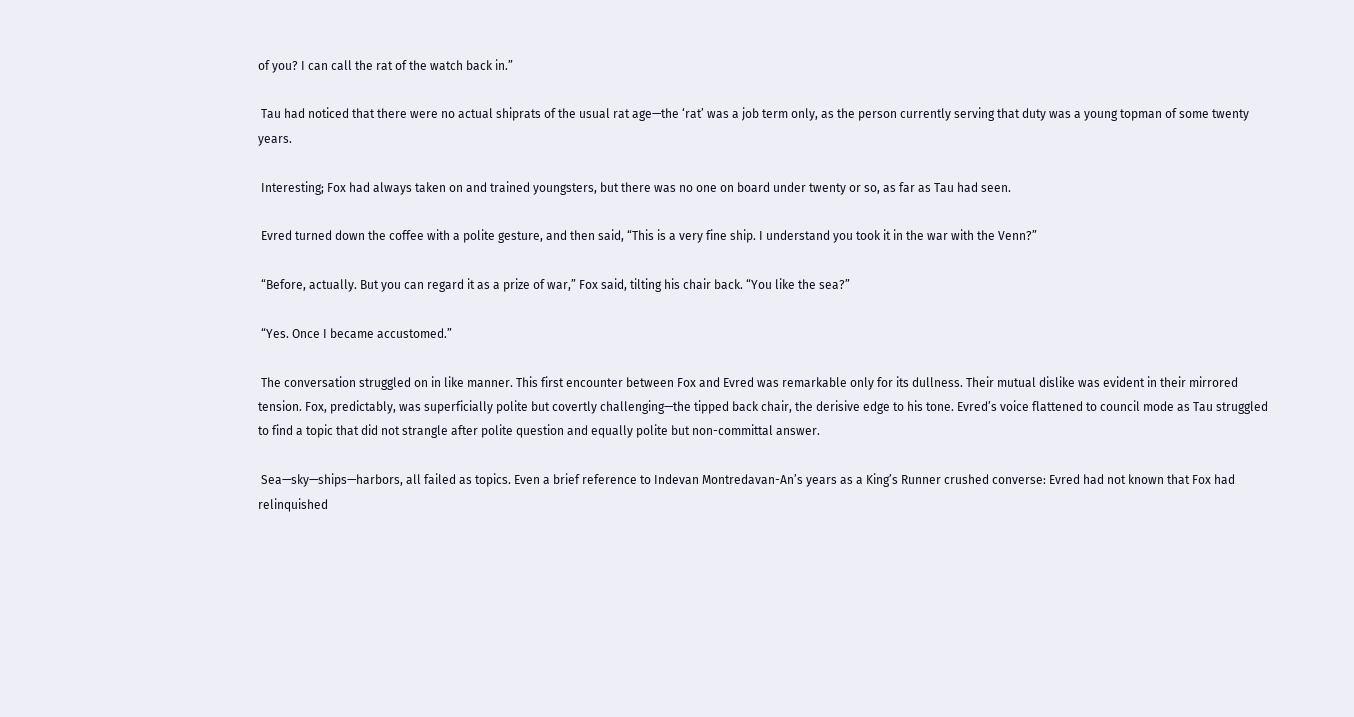of you? I can call the rat of the watch back in.”

 Tau had noticed that there were no actual shiprats of the usual rat age—the ‘rat’ was a job term only, as the person currently serving that duty was a young topman of some twenty years.

 Interesting; Fox had always taken on and trained youngsters, but there was no one on board under twenty or so, as far as Tau had seen.

 Evred turned down the coffee with a polite gesture, and then said, “This is a very fine ship. I understand you took it in the war with the Venn?”

 “Before, actually. But you can regard it as a prize of war,” Fox said, tilting his chair back. “You like the sea?”

 “Yes. Once I became accustomed.”

 The conversation struggled on in like manner. This first encounter between Fox and Evred was remarkable only for its dullness. Their mutual dislike was evident in their mirrored tension. Fox, predictably, was superficially polite but covertly challenging—the tipped back chair, the derisive edge to his tone. Evred’s voice flattened to council mode as Tau struggled to find a topic that did not strangle after polite question and equally polite but non-committal answer.

 Sea—sky—ships—harbors, all failed as topics. Even a brief reference to Indevan Montredavan-An’s years as a King’s Runner crushed converse: Evred had not known that Fox had relinquished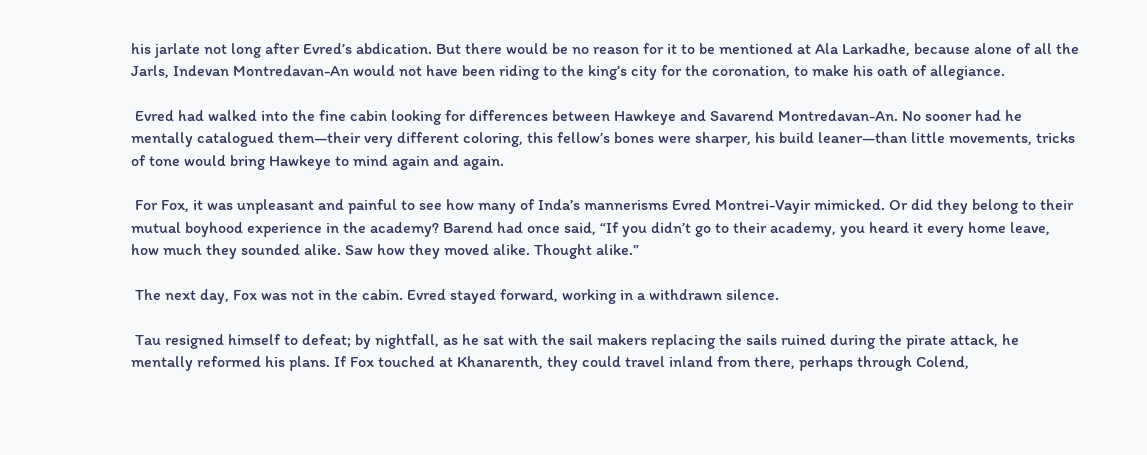his jarlate not long after Evred’s abdication. But there would be no reason for it to be mentioned at Ala Larkadhe, because alone of all the Jarls, Indevan Montredavan-An would not have been riding to the king’s city for the coronation, to make his oath of allegiance.

 Evred had walked into the fine cabin looking for differences between Hawkeye and Savarend Montredavan-An. No sooner had he mentally catalogued them—their very different coloring, this fellow’s bones were sharper, his build leaner—than little movements, tricks of tone would bring Hawkeye to mind again and again.

 For Fox, it was unpleasant and painful to see how many of Inda’s mannerisms Evred Montrei-Vayir mimicked. Or did they belong to their mutual boyhood experience in the academy? Barend had once said, “If you didn’t go to their academy, you heard it every home leave, how much they sounded alike. Saw how they moved alike. Thought alike.”

 The next day, Fox was not in the cabin. Evred stayed forward, working in a withdrawn silence.

 Tau resigned himself to defeat; by nightfall, as he sat with the sail makers replacing the sails ruined during the pirate attack, he mentally reformed his plans. If Fox touched at Khanarenth, they could travel inland from there, perhaps through Colend,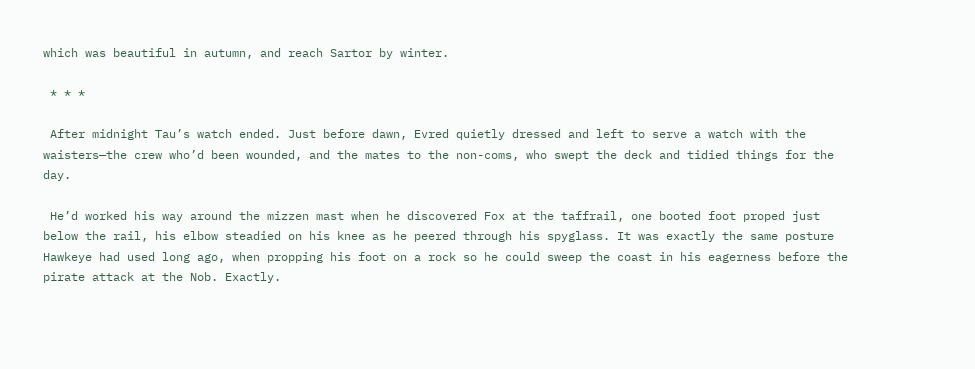which was beautiful in autumn, and reach Sartor by winter.

 * * *

 After midnight Tau’s watch ended. Just before dawn, Evred quietly dressed and left to serve a watch with the waisters—the crew who’d been wounded, and the mates to the non-coms, who swept the deck and tidied things for the day.

 He’d worked his way around the mizzen mast when he discovered Fox at the taffrail, one booted foot proped just below the rail, his elbow steadied on his knee as he peered through his spyglass. It was exactly the same posture Hawkeye had used long ago, when propping his foot on a rock so he could sweep the coast in his eagerness before the pirate attack at the Nob. Exactly.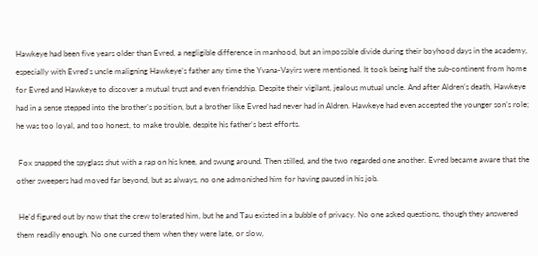Hawkeye had been five years older than Evred, a negligible difference in manhood, but an impossible divide during their boyhood days in the academy, especially with Evred’s uncle maligning Hawkeye’s father any time the Yvana-Vayirs were mentioned. It took being half the sub-continent from home for Evred and Hawkeye to discover a mutual trust and even friendship. Despite their vigilant, jealous mutual uncle. And after Aldren’s death, Hawkeye had in a sense stepped into the brother’s position, but a brother like Evred had never had in Aldren. Hawkeye had even accepted the younger son’s role; he was too loyal, and too honest, to make trouble, despite his father’s best efforts.

 Fox snapped the spyglass shut with a rap on his knee, and swung around. Then stilled, and the two regarded one another. Evred became aware that the other sweepers had moved far beyond, but as always, no one admonished him for having paused in his job.

 He’d figured out by now that the crew tolerated him, but he and Tau existed in a bubble of privacy. No one asked questions, though they answered them readily enough. No one cursed them when they were late, or slow,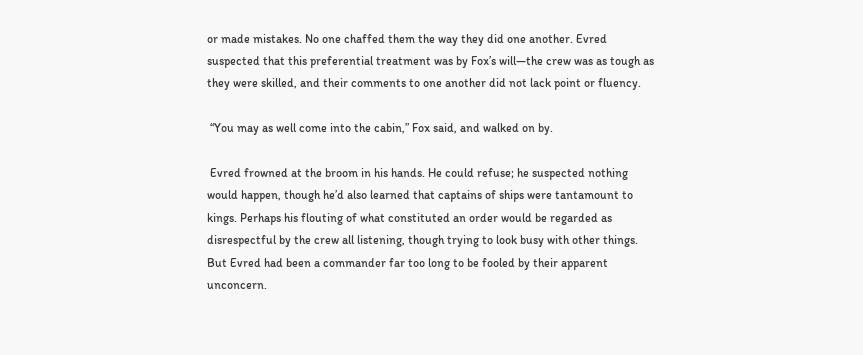or made mistakes. No one chaffed them the way they did one another. Evred suspected that this preferential treatment was by Fox’s will—the crew was as tough as they were skilled, and their comments to one another did not lack point or fluency.

 “You may as well come into the cabin,” Fox said, and walked on by.

 Evred frowned at the broom in his hands. He could refuse; he suspected nothing would happen, though he’d also learned that captains of ships were tantamount to kings. Perhaps his flouting of what constituted an order would be regarded as disrespectful by the crew all listening, though trying to look busy with other things. But Evred had been a commander far too long to be fooled by their apparent unconcern.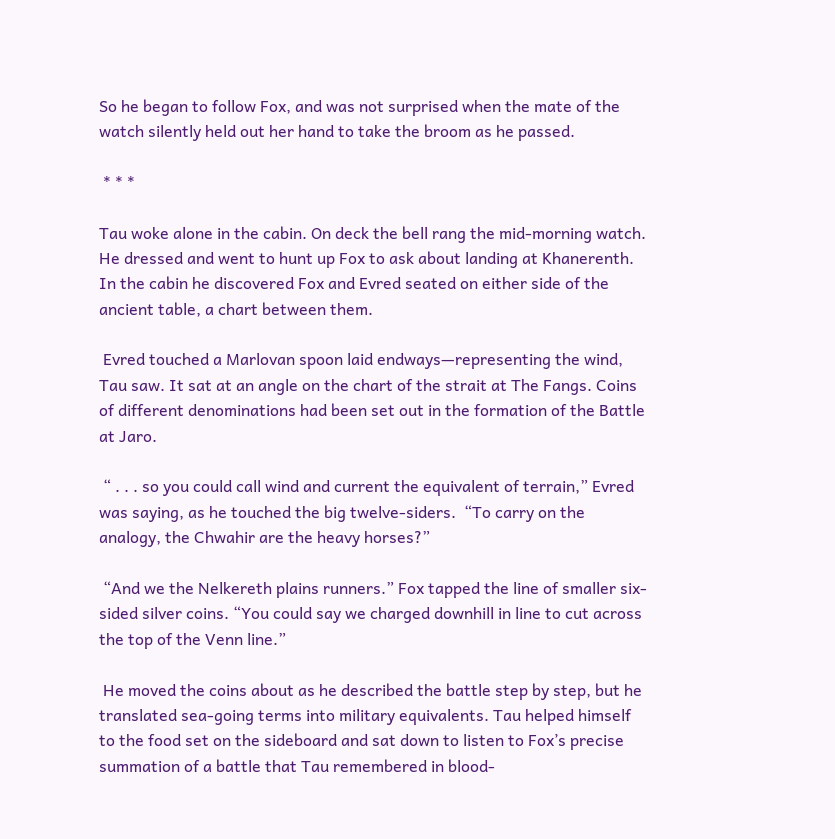So he began to follow Fox, and was not surprised when the mate of the watch silently held out her hand to take the broom as he passed.

 * * *

Tau woke alone in the cabin. On deck the bell rang the mid-morning watch. He dressed and went to hunt up Fox to ask about landing at Khanerenth. In the cabin he discovered Fox and Evred seated on either side of the ancient table, a chart between them.

 Evred touched a Marlovan spoon laid endways—representing the wind, Tau saw. It sat at an angle on the chart of the strait at The Fangs. Coins of different denominations had been set out in the formation of the Battle at Jaro.

 “ . . . so you could call wind and current the equivalent of terrain,” Evred was saying, as he touched the big twelve-siders.  “To carry on the analogy, the Chwahir are the heavy horses?”

 “And we the Nelkereth plains runners.” Fox tapped the line of smaller six-sided silver coins. “You could say we charged downhill in line to cut across the top of the Venn line.”

 He moved the coins about as he described the battle step by step, but he translated sea-going terms into military equivalents. Tau helped himself to the food set on the sideboard and sat down to listen to Fox’s precise summation of a battle that Tau remembered in blood-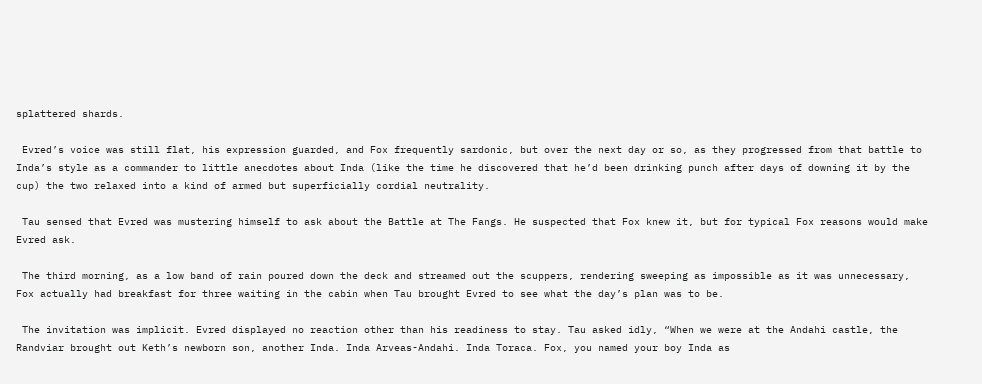splattered shards.

 Evred’s voice was still flat, his expression guarded, and Fox frequently sardonic, but over the next day or so, as they progressed from that battle to Inda’s style as a commander to little anecdotes about Inda (like the time he discovered that he’d been drinking punch after days of downing it by the cup) the two relaxed into a kind of armed but superficially cordial neutrality.

 Tau sensed that Evred was mustering himself to ask about the Battle at The Fangs. He suspected that Fox knew it, but for typical Fox reasons would make Evred ask.

 The third morning, as a low band of rain poured down the deck and streamed out the scuppers, rendering sweeping as impossible as it was unnecessary, Fox actually had breakfast for three waiting in the cabin when Tau brought Evred to see what the day’s plan was to be.

 The invitation was implicit. Evred displayed no reaction other than his readiness to stay. Tau asked idly, “When we were at the Andahi castle, the Randviar brought out Keth’s newborn son, another Inda. Inda Arveas-Andahi. Inda Toraca. Fox, you named your boy Inda as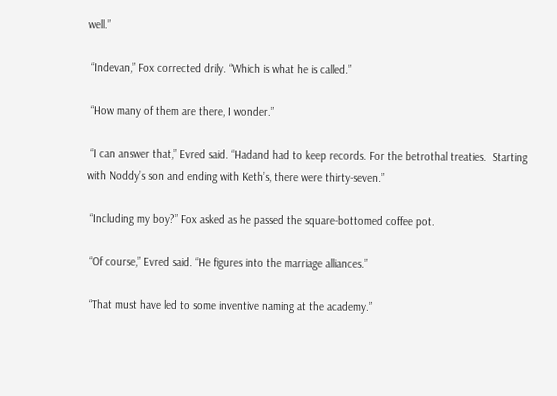well.”

 “Indevan,” Fox corrected drily. “Which is what he is called.”

 “How many of them are there, I wonder.”

 “I can answer that,” Evred said. “Hadand had to keep records. For the betrothal treaties.  Starting with Noddy’s son and ending with Keth’s, there were thirty-seven.”

 “Including my boy?” Fox asked as he passed the square-bottomed coffee pot.

 “Of course,” Evred said. “He figures into the marriage alliances.”

 “That must have led to some inventive naming at the academy.”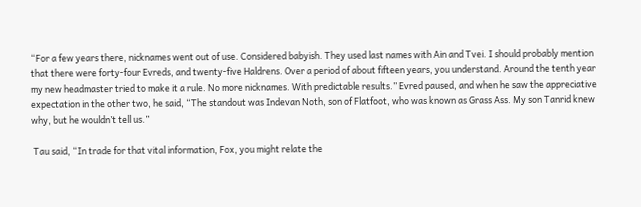“For a few years there, nicknames went out of use. Considered babyish. They used last names with Ain and Tvei. I should probably mention that there were forty-four Evreds, and twenty-five Haldrens. Over a period of about fifteen years, you understand. Around the tenth year my new headmaster tried to make it a rule. No more nicknames. With predictable results.” Evred paused, and when he saw the appreciative expectation in the other two, he said, “The standout was Indevan Noth, son of Flatfoot, who was known as Grass Ass. My son Tanrid knew why, but he wouldn’t tell us.”

 Tau said, “In trade for that vital information, Fox, you might relate the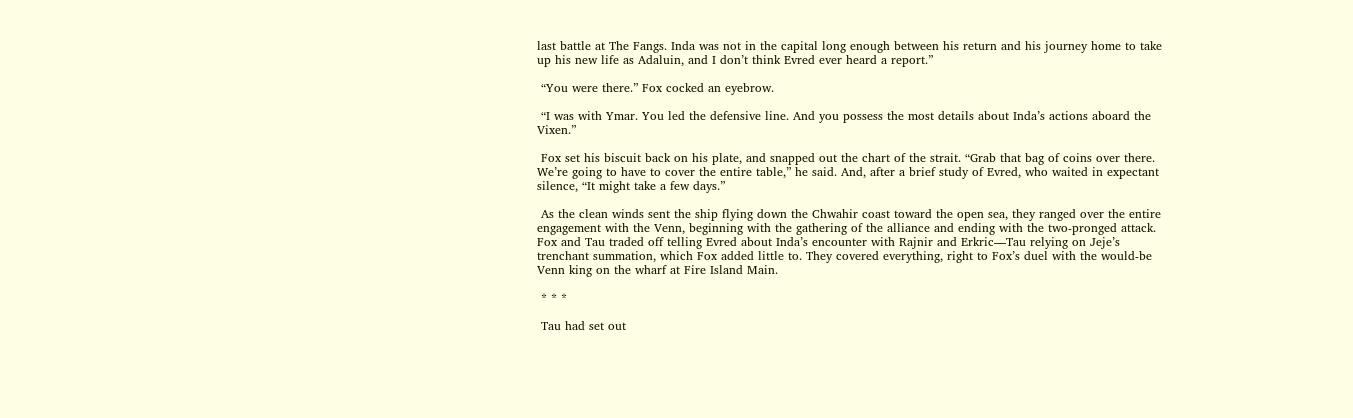last battle at The Fangs. Inda was not in the capital long enough between his return and his journey home to take up his new life as Adaluin, and I don’t think Evred ever heard a report.”

 “You were there.” Fox cocked an eyebrow.

 “I was with Ymar. You led the defensive line. And you possess the most details about Inda’s actions aboard the Vixen.”

 Fox set his biscuit back on his plate, and snapped out the chart of the strait. “Grab that bag of coins over there. We’re going to have to cover the entire table,” he said. And, after a brief study of Evred, who waited in expectant silence, “It might take a few days.”

 As the clean winds sent the ship flying down the Chwahir coast toward the open sea, they ranged over the entire engagement with the Venn, beginning with the gathering of the alliance and ending with the two-pronged attack. Fox and Tau traded off telling Evred about Inda’s encounter with Rajnir and Erkric—Tau relying on Jeje’s trenchant summation, which Fox added little to. They covered everything, right to Fox’s duel with the would-be Venn king on the wharf at Fire Island Main.

 * * *

 Tau had set out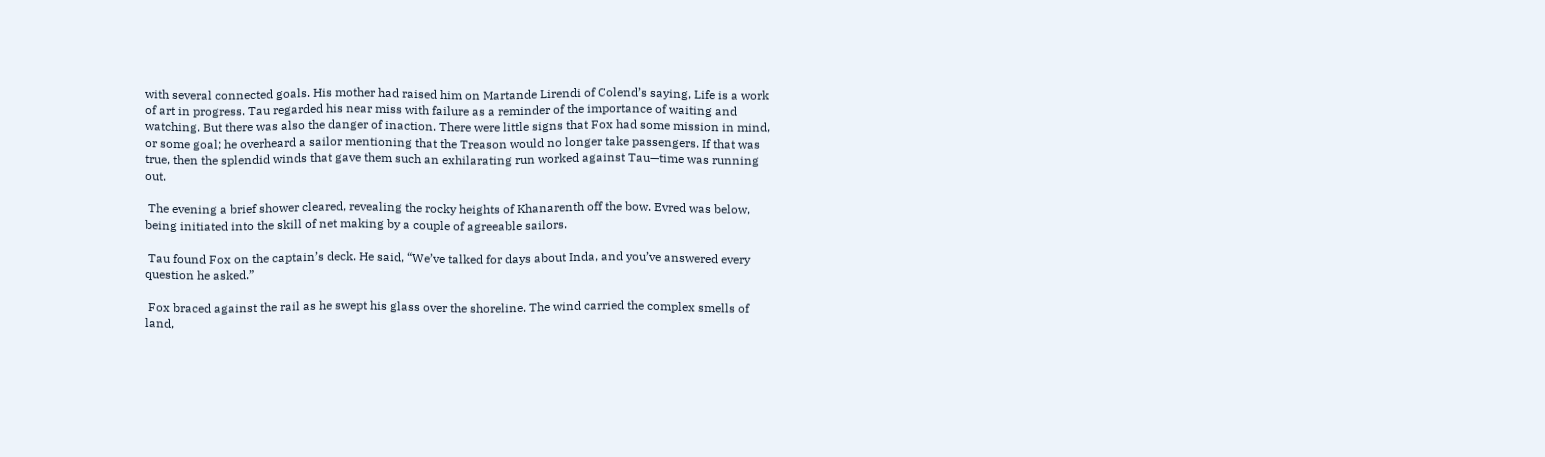with several connected goals. His mother had raised him on Martande Lirendi of Colend’s saying, Life is a work of art in progress. Tau regarded his near miss with failure as a reminder of the importance of waiting and watching. But there was also the danger of inaction. There were little signs that Fox had some mission in mind, or some goal; he overheard a sailor mentioning that the Treason would no longer take passengers. If that was true, then the splendid winds that gave them such an exhilarating run worked against Tau—time was running out.

 The evening a brief shower cleared, revealing the rocky heights of Khanarenth off the bow. Evred was below, being initiated into the skill of net making by a couple of agreeable sailors.

 Tau found Fox on the captain’s deck. He said, “We’ve talked for days about Inda, and you’ve answered every question he asked.”

 Fox braced against the rail as he swept his glass over the shoreline. The wind carried the complex smells of land,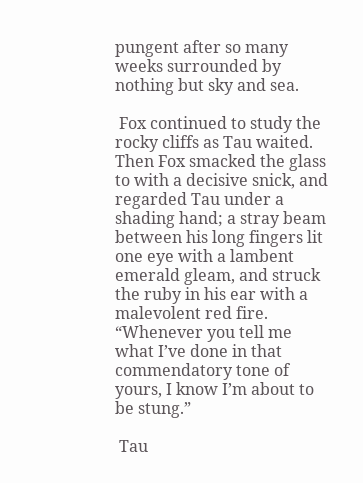pungent after so many weeks surrounded by nothing but sky and sea.

 Fox continued to study the rocky cliffs as Tau waited. Then Fox smacked the glass to with a decisive snick, and regarded Tau under a shading hand; a stray beam between his long fingers lit one eye with a lambent emerald gleam, and struck the ruby in his ear with a malevolent red fire.  “Whenever you tell me what I’ve done in that commendatory tone of yours, I know I’m about to be stung.”

 Tau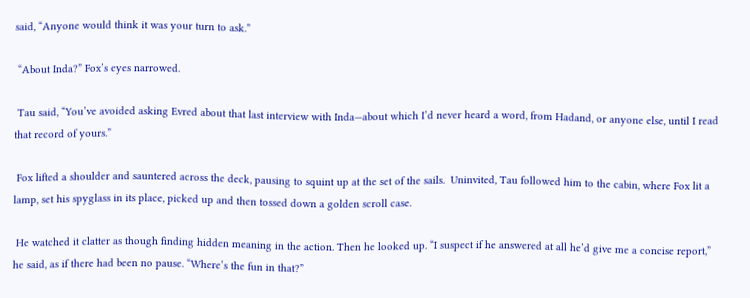said, “Anyone would think it was your turn to ask.”

 “About Inda?” Fox’s eyes narrowed.

 Tau said, “You’ve avoided asking Evred about that last interview with Inda—about which I’d never heard a word, from Hadand, or anyone else, until I read that record of yours.”

 Fox lifted a shoulder and sauntered across the deck, pausing to squint up at the set of the sails.  Uninvited, Tau followed him to the cabin, where Fox lit a lamp, set his spyglass in its place, picked up and then tossed down a golden scroll case.

 He watched it clatter as though finding hidden meaning in the action. Then he looked up. “I suspect if he answered at all he’d give me a concise report,” he said, as if there had been no pause. “Where’s the fun in that?”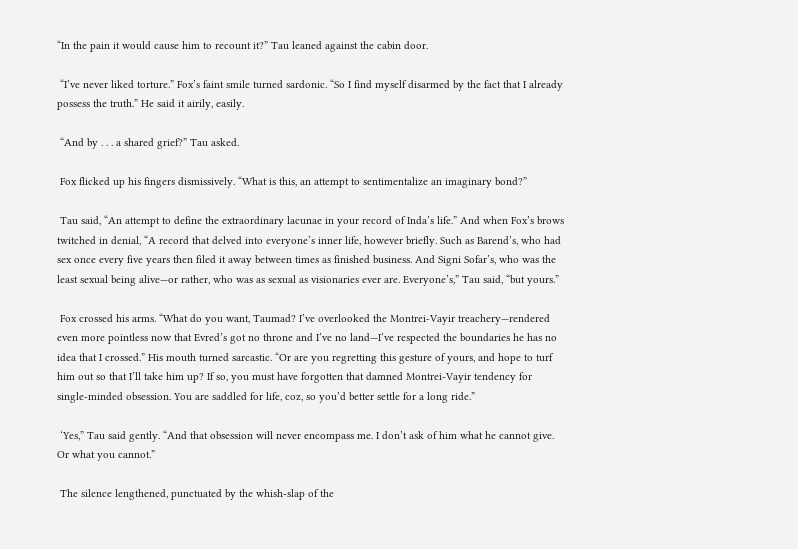“In the pain it would cause him to recount it?” Tau leaned against the cabin door.

 “I’ve never liked torture.” Fox’s faint smile turned sardonic. “So I find myself disarmed by the fact that I already possess the truth.” He said it airily, easily.

 “And by . . . a shared grief?” Tau asked.

 Fox flicked up his fingers dismissively. “What is this, an attempt to sentimentalize an imaginary bond?”

 Tau said, “An attempt to define the extraordinary lacunae in your record of Inda’s life.” And when Fox’s brows twitched in denial, “A record that delved into everyone’s inner life, however briefly. Such as Barend’s, who had sex once every five years then filed it away between times as finished business. And Signi Sofar’s, who was the least sexual being alive—or rather, who was as sexual as visionaries ever are. Everyone’s,” Tau said, “but yours.”

 Fox crossed his arms. “What do you want, Taumad? I’ve overlooked the Montrei-Vayir treachery—rendered even more pointless now that Evred’s got no throne and I’ve no land—I’ve respected the boundaries he has no idea that I crossed.” His mouth turned sarcastic. “Or are you regretting this gesture of yours, and hope to turf him out so that I’ll take him up? If so, you must have forgotten that damned Montrei-Vayir tendency for single-minded obsession. You are saddled for life, coz, so you’d better settle for a long ride.”

 ‘Yes,” Tau said gently. “And that obsession will never encompass me. I don’t ask of him what he cannot give. Or what you cannot.”

 The silence lengthened, punctuated by the whish-slap of the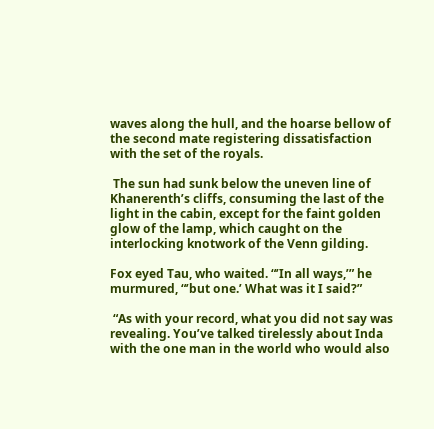waves along the hull, and the hoarse bellow of the second mate registering dissatisfaction with the set of the royals.

 The sun had sunk below the uneven line of Khanerenth’s cliffs, consuming the last of the light in the cabin, except for the faint golden glow of the lamp, which caught on the interlocking knotwork of the Venn gilding.

Fox eyed Tau, who waited. “’In all ways,’” he murmured, “’but one.’ What was it I said?”

 “As with your record, what you did not say was revealing. You’ve talked tirelessly about Inda with the one man in the world who would also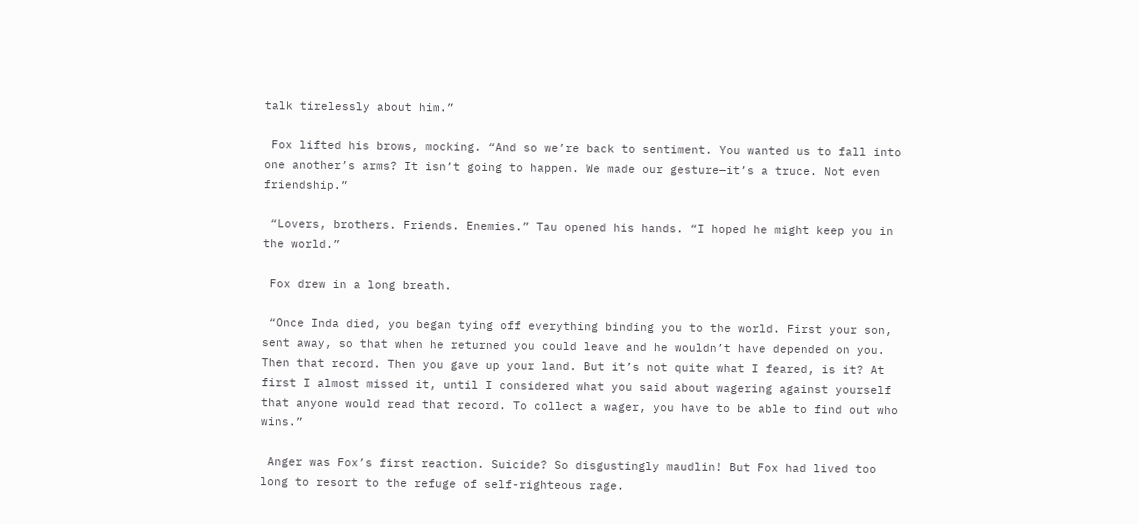talk tirelessly about him.”

 Fox lifted his brows, mocking. “And so we’re back to sentiment. You wanted us to fall into one another’s arms? It isn’t going to happen. We made our gesture—it’s a truce. Not even friendship.”

 “Lovers, brothers. Friends. Enemies.” Tau opened his hands. “I hoped he might keep you in the world.”

 Fox drew in a long breath.

 “Once Inda died, you began tying off everything binding you to the world. First your son, sent away, so that when he returned you could leave and he wouldn’t have depended on you. Then that record. Then you gave up your land. But it’s not quite what I feared, is it? At first I almost missed it, until I considered what you said about wagering against yourself that anyone would read that record. To collect a wager, you have to be able to find out who wins.”

 Anger was Fox’s first reaction. Suicide? So disgustingly maudlin! But Fox had lived too long to resort to the refuge of self-righteous rage.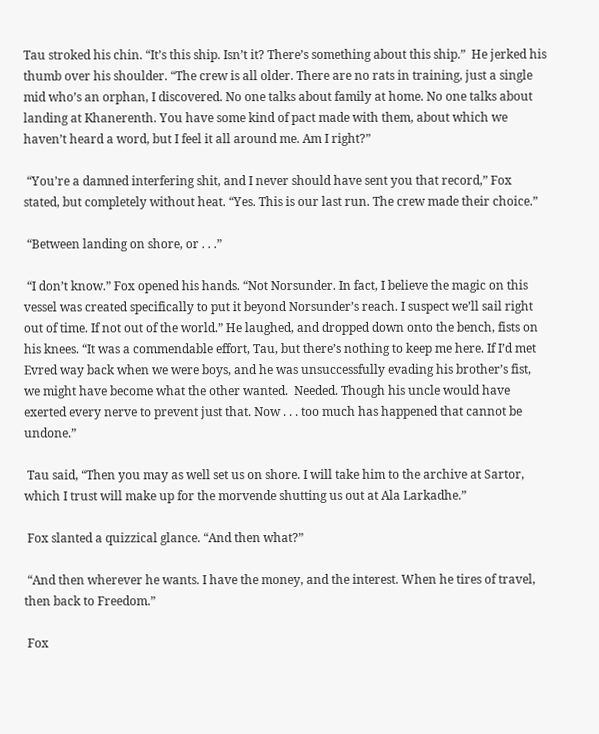Tau stroked his chin. “It’s this ship. Isn’t it? There’s something about this ship.”  He jerked his thumb over his shoulder. “The crew is all older. There are no rats in training, just a single mid who’s an orphan, I discovered. No one talks about family at home. No one talks about landing at Khanerenth. You have some kind of pact made with them, about which we haven’t heard a word, but I feel it all around me. Am I right?”

 “You’re a damned interfering shit, and I never should have sent you that record,” Fox stated, but completely without heat. “Yes. This is our last run. The crew made their choice.”

 “Between landing on shore, or . . .”

 “I don’t know.” Fox opened his hands. “Not Norsunder. In fact, I believe the magic on this vessel was created specifically to put it beyond Norsunder’s reach. I suspect we’ll sail right out of time. If not out of the world.” He laughed, and dropped down onto the bench, fists on his knees. “It was a commendable effort, Tau, but there’s nothing to keep me here. If I’d met Evred way back when we were boys, and he was unsuccessfully evading his brother’s fist, we might have become what the other wanted.  Needed. Though his uncle would have exerted every nerve to prevent just that. Now . . . too much has happened that cannot be undone.”

 Tau said, “Then you may as well set us on shore. I will take him to the archive at Sartor, which I trust will make up for the morvende shutting us out at Ala Larkadhe.”

 Fox slanted a quizzical glance. “And then what?”

 “And then wherever he wants. I have the money, and the interest. When he tires of travel, then back to Freedom.”

 Fox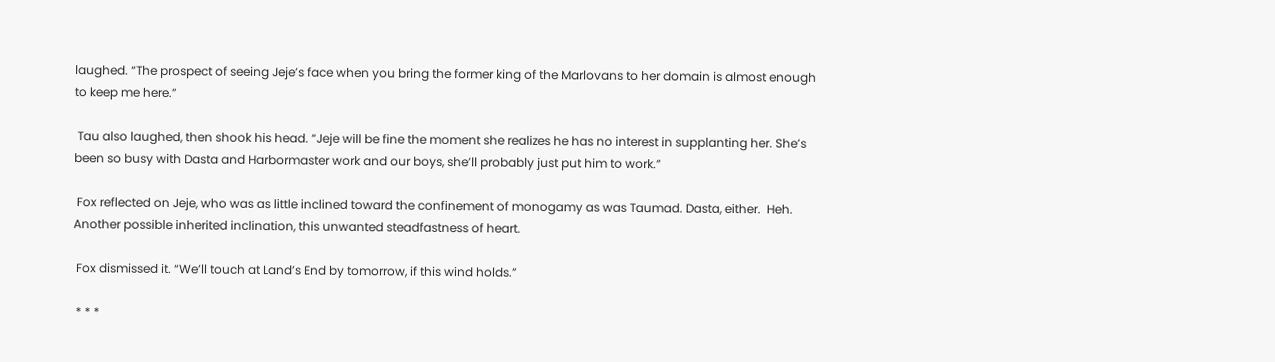laughed. “The prospect of seeing Jeje’s face when you bring the former king of the Marlovans to her domain is almost enough to keep me here.”

 Tau also laughed, then shook his head. “Jeje will be fine the moment she realizes he has no interest in supplanting her. She’s been so busy with Dasta and Harbormaster work and our boys, she’ll probably just put him to work.”

 Fox reflected on Jeje, who was as little inclined toward the confinement of monogamy as was Taumad. Dasta, either.  Heh. Another possible inherited inclination, this unwanted steadfastness of heart.

 Fox dismissed it. “We’ll touch at Land’s End by tomorrow, if this wind holds.”

 * * *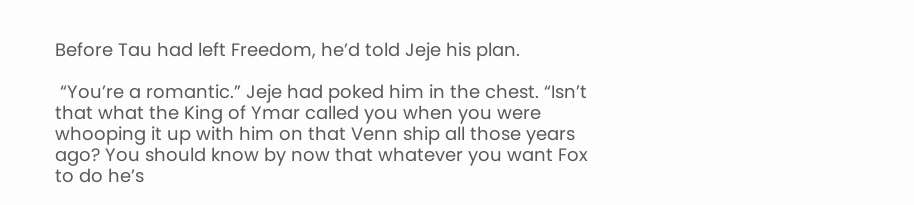Before Tau had left Freedom, he’d told Jeje his plan.

 “You’re a romantic.” Jeje had poked him in the chest. “Isn’t that what the King of Ymar called you when you were whooping it up with him on that Venn ship all those years ago? You should know by now that whatever you want Fox to do he’s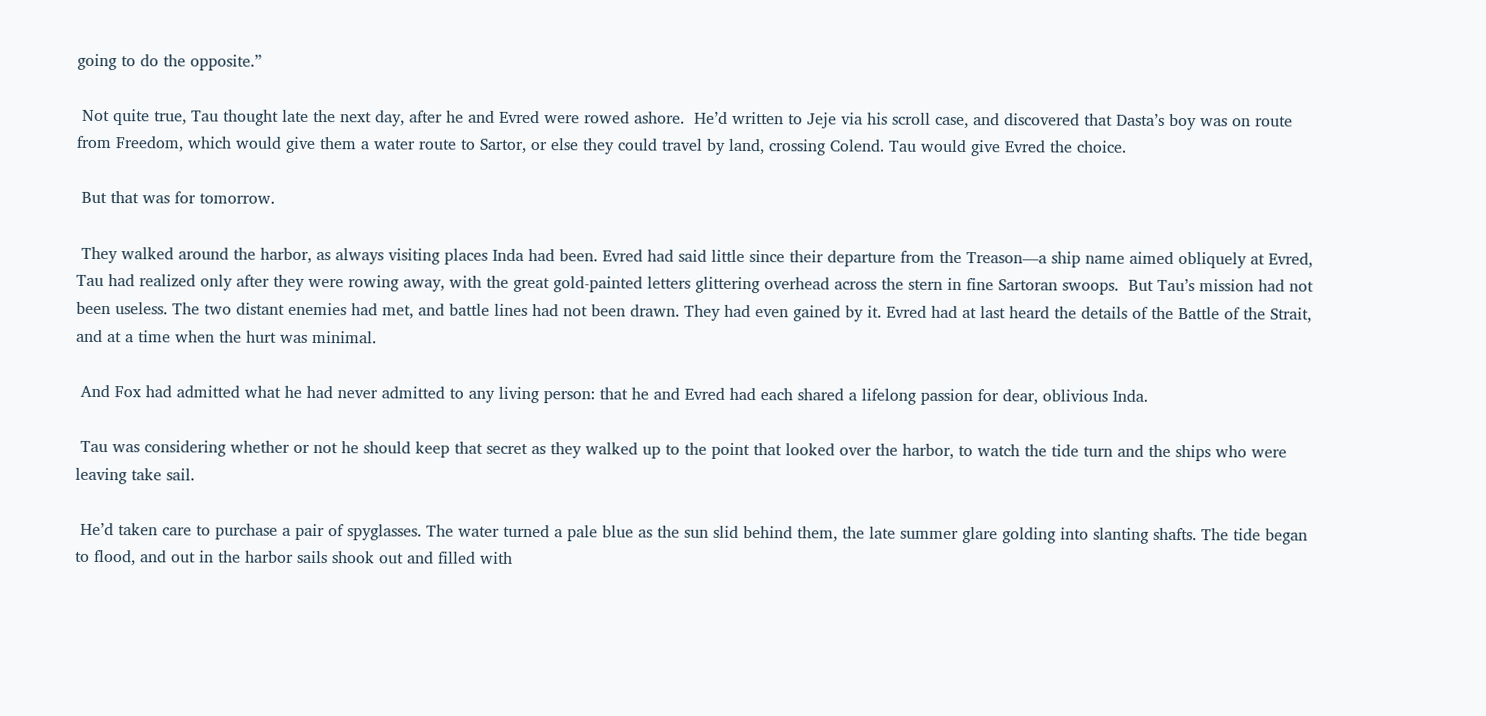going to do the opposite.”

 Not quite true, Tau thought late the next day, after he and Evred were rowed ashore.  He’d written to Jeje via his scroll case, and discovered that Dasta’s boy was on route from Freedom, which would give them a water route to Sartor, or else they could travel by land, crossing Colend. Tau would give Evred the choice.

 But that was for tomorrow.

 They walked around the harbor, as always visiting places Inda had been. Evred had said little since their departure from the Treason—a ship name aimed obliquely at Evred, Tau had realized only after they were rowing away, with the great gold-painted letters glittering overhead across the stern in fine Sartoran swoops.  But Tau’s mission had not been useless. The two distant enemies had met, and battle lines had not been drawn. They had even gained by it. Evred had at last heard the details of the Battle of the Strait, and at a time when the hurt was minimal.

 And Fox had admitted what he had never admitted to any living person: that he and Evred had each shared a lifelong passion for dear, oblivious Inda.

 Tau was considering whether or not he should keep that secret as they walked up to the point that looked over the harbor, to watch the tide turn and the ships who were leaving take sail.

 He’d taken care to purchase a pair of spyglasses. The water turned a pale blue as the sun slid behind them, the late summer glare golding into slanting shafts. The tide began to flood, and out in the harbor sails shook out and filled with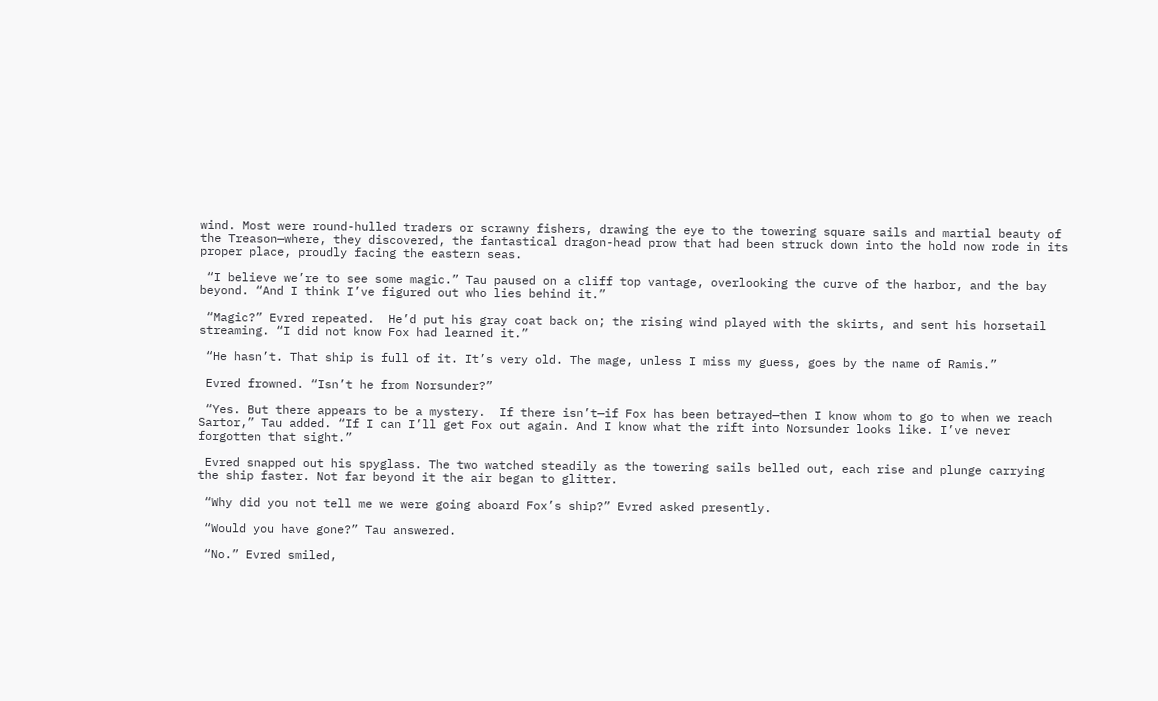wind. Most were round-hulled traders or scrawny fishers, drawing the eye to the towering square sails and martial beauty of the Treason—where, they discovered, the fantastical dragon-head prow that had been struck down into the hold now rode in its proper place, proudly facing the eastern seas.

 “I believe we’re to see some magic.” Tau paused on a cliff top vantage, overlooking the curve of the harbor, and the bay beyond. “And I think I’ve figured out who lies behind it.”

 “Magic?” Evred repeated.  He’d put his gray coat back on; the rising wind played with the skirts, and sent his horsetail streaming. “I did not know Fox had learned it.”

 “He hasn’t. That ship is full of it. It’s very old. The mage, unless I miss my guess, goes by the name of Ramis.”

 Evred frowned. “Isn’t he from Norsunder?”

 “Yes. But there appears to be a mystery.  If there isn’t—if Fox has been betrayed—then I know whom to go to when we reach Sartor,” Tau added. “If I can I’ll get Fox out again. And I know what the rift into Norsunder looks like. I’ve never forgotten that sight.”

 Evred snapped out his spyglass. The two watched steadily as the towering sails belled out, each rise and plunge carrying the ship faster. Not far beyond it the air began to glitter.

 “Why did you not tell me we were going aboard Fox’s ship?” Evred asked presently.

 “Would you have gone?” Tau answered.

 “No.” Evred smiled,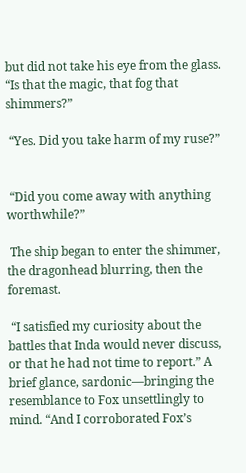but did not take his eye from the glass. “Is that the magic, that fog that shimmers?”

 “Yes. Did you take harm of my ruse?”


 “Did you come away with anything worthwhile?”

 The ship began to enter the shimmer, the dragonhead blurring, then the foremast.

 “I satisfied my curiosity about the battles that Inda would never discuss, or that he had not time to report.” A brief glance, sardonic—bringing the resemblance to Fox unsettlingly to mind. “And I corroborated Fox’s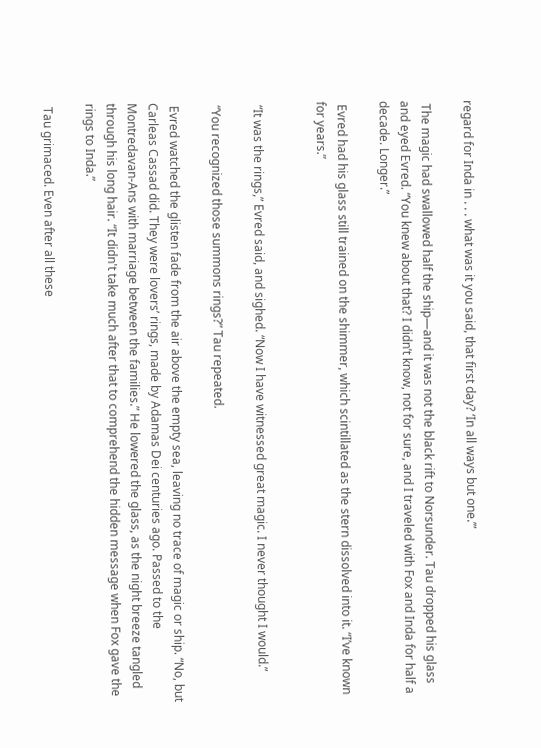regard for Inda in . . . what was it you said, that first day? ‘In all ways but one.’”

 The magic had swallowed half the ship—and it was not the black rift to Norsunder. Tau dropped his glass and eyed Evred. “You knew about that? I didn’t know, not for sure, and I traveled with Fox and Inda for half a decade. Longer.”

 Evred had his glass still trained on the shimmer, which scintillated as the stern dissolved into it. “I’ve known for years.”


 “It was the rings,” Evred said, and sighed. “Now I have witnessed great magic. I never thought I would.”

 “You recognized those summons rings?” Tau repeated.

 Evred watched the glisten fade from the air above the empty sea, leaving no trace of magic or ship. “No, but Carleas Cassad did. They were lovers’ rings, made by Adamas Dei centuries ago. Passed to the Montredavan-Ans with marriage between the families.” He lowered the glass, as the night breeze tangled through his long hair. “It didn't take much after that to comprehend the hidden message when Fox gave the rings to Inda.”

 Tau grimaced. Even after all these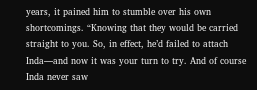years, it pained him to stumble over his own shortcomings. “Knowing that they would be carried straight to you. So, in effect, he’d failed to attach Inda—and now it was your turn to try. And of course Inda never saw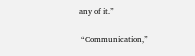any of it.”

 “Communication,”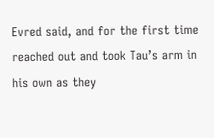Evred said, and for the first time reached out and took Tau’s arm in his own as they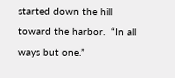started down the hill toward the harbor.  “In all ways but one.”